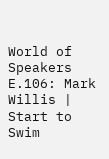World of Speakers E.106: Mark Willis | Start to Swim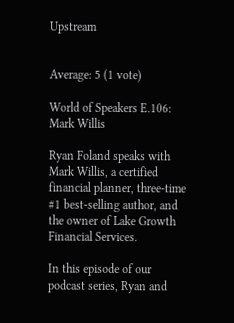Upstream


Average: 5 (1 vote)

World of Speakers E.106: Mark Willis

Ryan Foland speaks with Mark Willis, a certified financial planner, three-time #1 best-selling author, and the owner of Lake Growth Financial Services.

In this episode of our podcast series, Ryan and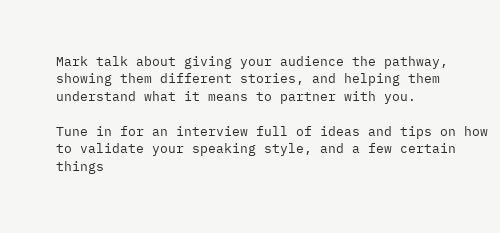Mark talk about giving your audience the pathway, showing them different stories, and helping them understand what it means to partner with you.

Tune in for an interview full of ideas and tips on how to validate your speaking style, and a few certain things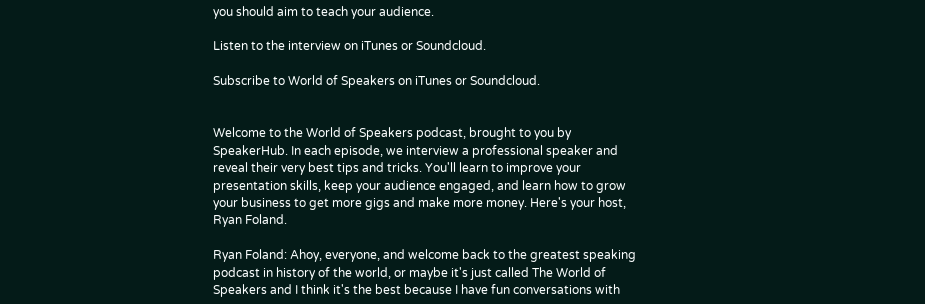you should aim to teach your audience.

Listen to the interview on iTunes or Soundcloud.

Subscribe to World of Speakers on iTunes or Soundcloud.


Welcome to the World of Speakers podcast, brought to you by SpeakerHub. In each episode, we interview a professional speaker and reveal their very best tips and tricks. You'll learn to improve your presentation skills, keep your audience engaged, and learn how to grow your business to get more gigs and make more money. Here's your host, Ryan Foland.

Ryan Foland: Ahoy, everyone, and welcome back to the greatest speaking podcast in history of the world, or maybe it's just called The World of Speakers and I think it's the best because I have fun conversations with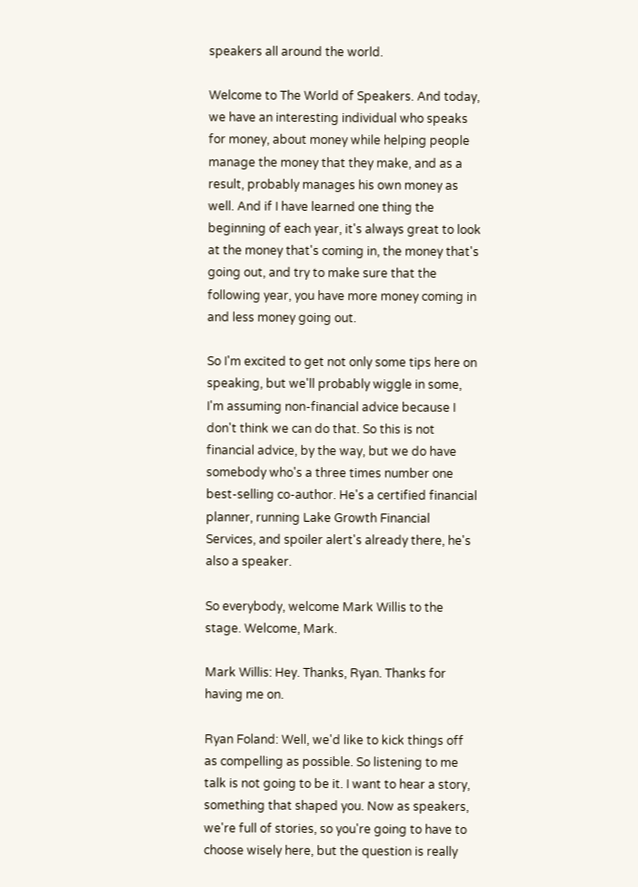speakers all around the world.

Welcome to The World of Speakers. And today, we have an interesting individual who speaks for money, about money while helping people manage the money that they make, and as a result, probably manages his own money as well. And if I have learned one thing the beginning of each year, it's always great to look at the money that's coming in, the money that's going out, and try to make sure that the following year, you have more money coming in and less money going out.

So I'm excited to get not only some tips here on speaking, but we'll probably wiggle in some, I'm assuming non-financial advice because I don't think we can do that. So this is not financial advice, by the way, but we do have somebody who's a three times number one best-selling co-author. He's a certified financial planner, running Lake Growth Financial Services, and spoiler alert's already there, he's also a speaker.

So everybody, welcome Mark Willis to the stage. Welcome, Mark.

Mark Willis: Hey. Thanks, Ryan. Thanks for having me on.

Ryan Foland: Well, we'd like to kick things off as compelling as possible. So listening to me talk is not going to be it. I want to hear a story, something that shaped you. Now as speakers, we're full of stories, so you're going to have to choose wisely here, but the question is really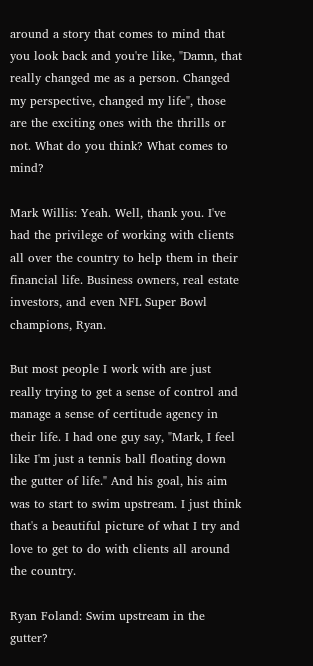around a story that comes to mind that you look back and you're like, "Damn, that really changed me as a person. Changed my perspective, changed my life", those are the exciting ones with the thrills or not. What do you think? What comes to mind?

Mark Willis: Yeah. Well, thank you. I've had the privilege of working with clients all over the country to help them in their financial life. Business owners, real estate investors, and even NFL Super Bowl champions, Ryan.

But most people I work with are just really trying to get a sense of control and manage a sense of certitude agency in their life. I had one guy say, "Mark, I feel like I'm just a tennis ball floating down the gutter of life." And his goal, his aim was to start to swim upstream. I just think that's a beautiful picture of what I try and love to get to do with clients all around the country.

Ryan Foland: Swim upstream in the gutter?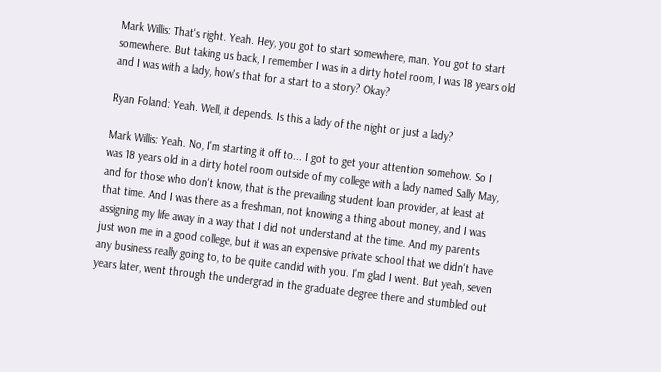Mark Willis: That's right. Yeah. Hey, you got to start somewhere, man. You got to start somewhere. But taking us back, I remember I was in a dirty hotel room, I was 18 years old and I was with a lady, how's that for a start to a story? Okay?

Ryan Foland: Yeah. Well, it depends. Is this a lady of the night or just a lady?

Mark Willis: Yeah. No, I'm starting it off to... I got to get your attention somehow. So I was 18 years old in a dirty hotel room outside of my college with a lady named Sally May, and for those who don't know, that is the prevailing student loan provider, at least at that time. And I was there as a freshman, not knowing a thing about money, and I was assigning my life away in a way that I did not understand at the time. And my parents just won me in a good college, but it was an expensive private school that we didn't have any business really going to, to be quite candid with you. I'm glad I went. But yeah, seven years later, went through the undergrad in the graduate degree there and stumbled out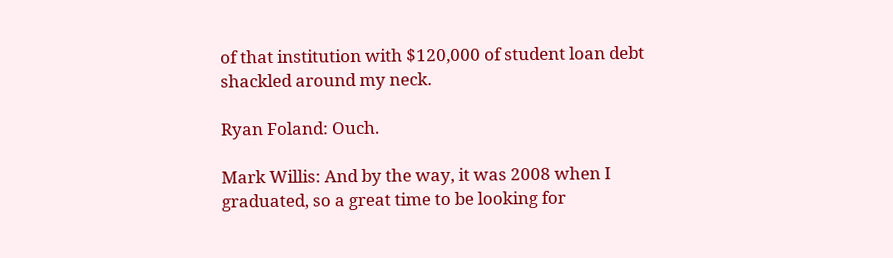of that institution with $120,000 of student loan debt shackled around my neck.

Ryan Foland: Ouch.

Mark Willis: And by the way, it was 2008 when I graduated, so a great time to be looking for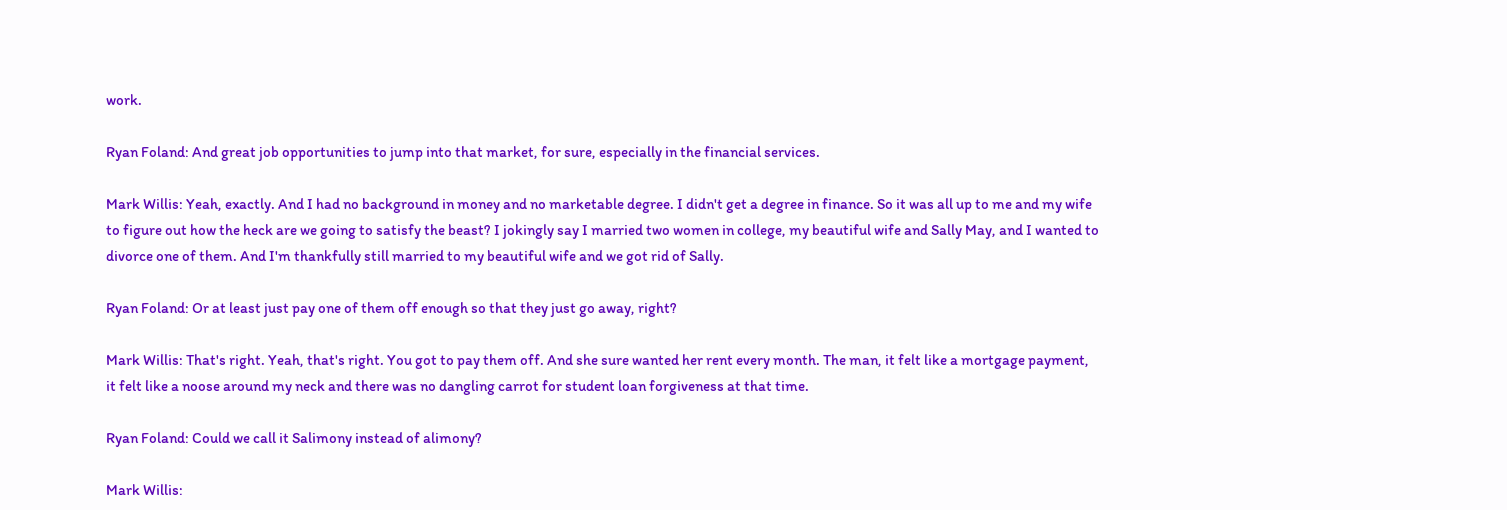work.

Ryan Foland: And great job opportunities to jump into that market, for sure, especially in the financial services.

Mark Willis: Yeah, exactly. And I had no background in money and no marketable degree. I didn't get a degree in finance. So it was all up to me and my wife to figure out how the heck are we going to satisfy the beast? I jokingly say I married two women in college, my beautiful wife and Sally May, and I wanted to divorce one of them. And I'm thankfully still married to my beautiful wife and we got rid of Sally.

Ryan Foland: Or at least just pay one of them off enough so that they just go away, right?

Mark Willis: That's right. Yeah, that's right. You got to pay them off. And she sure wanted her rent every month. The man, it felt like a mortgage payment, it felt like a noose around my neck and there was no dangling carrot for student loan forgiveness at that time.

Ryan Foland: Could we call it Salimony instead of alimony?

Mark Willis: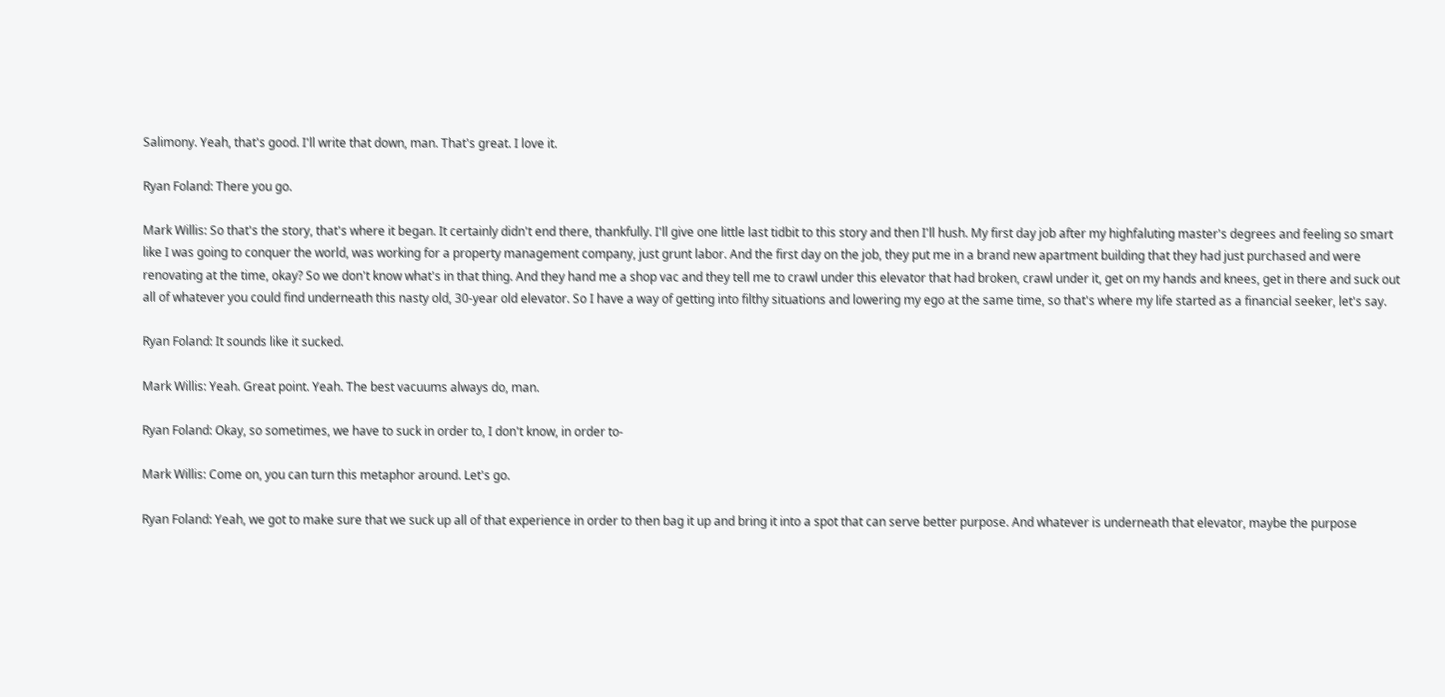Salimony. Yeah, that's good. I'll write that down, man. That's great. I love it.

Ryan Foland: There you go.

Mark Willis: So that's the story, that's where it began. It certainly didn't end there, thankfully. I'll give one little last tidbit to this story and then I'll hush. My first day job after my highfaluting master's degrees and feeling so smart like I was going to conquer the world, was working for a property management company, just grunt labor. And the first day on the job, they put me in a brand new apartment building that they had just purchased and were renovating at the time, okay? So we don't know what's in that thing. And they hand me a shop vac and they tell me to crawl under this elevator that had broken, crawl under it, get on my hands and knees, get in there and suck out all of whatever you could find underneath this nasty old, 30-year old elevator. So I have a way of getting into filthy situations and lowering my ego at the same time, so that's where my life started as a financial seeker, let's say.

Ryan Foland: It sounds like it sucked.

Mark Willis: Yeah. Great point. Yeah. The best vacuums always do, man.

Ryan Foland: Okay, so sometimes, we have to suck in order to, I don't know, in order to-

Mark Willis: Come on, you can turn this metaphor around. Let's go.

Ryan Foland: Yeah, we got to make sure that we suck up all of that experience in order to then bag it up and bring it into a spot that can serve better purpose. And whatever is underneath that elevator, maybe the purpose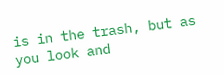is in the trash, but as you look and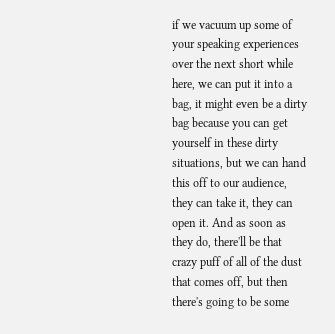if we vacuum up some of your speaking experiences over the next short while here, we can put it into a bag, it might even be a dirty bag because you can get yourself in these dirty situations, but we can hand this off to our audience, they can take it, they can open it. And as soon as they do, there'll be that crazy puff of all of the dust that comes off, but then there's going to be some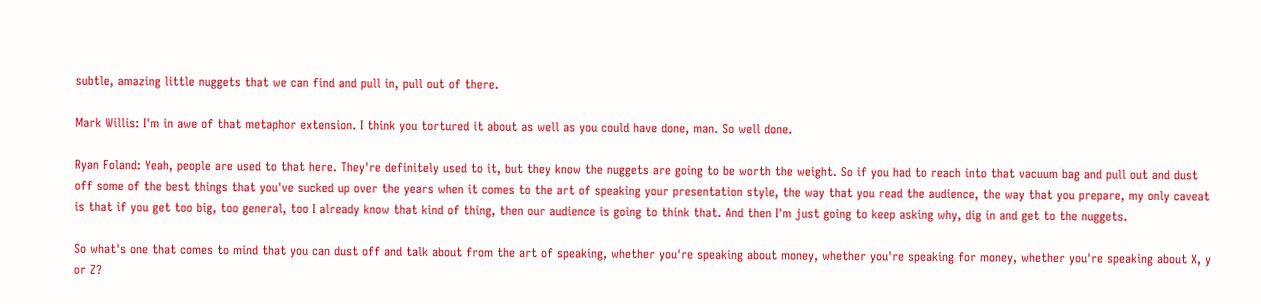subtle, amazing little nuggets that we can find and pull in, pull out of there.

Mark Willis: I'm in awe of that metaphor extension. I think you tortured it about as well as you could have done, man. So well done.

Ryan Foland: Yeah, people are used to that here. They're definitely used to it, but they know the nuggets are going to be worth the weight. So if you had to reach into that vacuum bag and pull out and dust off some of the best things that you've sucked up over the years when it comes to the art of speaking your presentation style, the way that you read the audience, the way that you prepare, my only caveat is that if you get too big, too general, too I already know that kind of thing, then our audience is going to think that. And then I'm just going to keep asking why, dig in and get to the nuggets.

So what's one that comes to mind that you can dust off and talk about from the art of speaking, whether you're speaking about money, whether you're speaking for money, whether you're speaking about X, y or Z?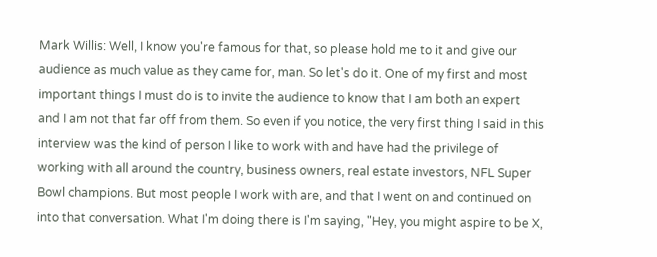Mark Willis: Well, I know you're famous for that, so please hold me to it and give our audience as much value as they came for, man. So let's do it. One of my first and most important things I must do is to invite the audience to know that I am both an expert and I am not that far off from them. So even if you notice, the very first thing I said in this interview was the kind of person I like to work with and have had the privilege of working with all around the country, business owners, real estate investors, NFL Super Bowl champions. But most people I work with are, and that I went on and continued on into that conversation. What I'm doing there is I'm saying, "Hey, you might aspire to be X,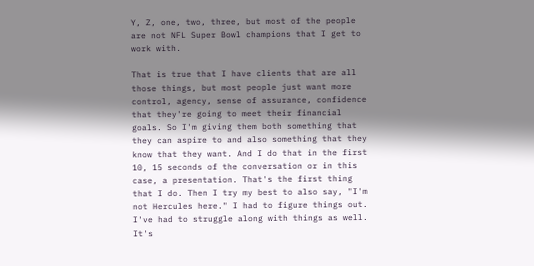Y, Z, one, two, three, but most of the people are not NFL Super Bowl champions that I get to work with.

That is true that I have clients that are all those things, but most people just want more control, agency, sense of assurance, confidence that they're going to meet their financial goals. So I'm giving them both something that they can aspire to and also something that they know that they want. And I do that in the first 10, 15 seconds of the conversation or in this case, a presentation. That's the first thing that I do. Then I try my best to also say, "I'm not Hercules here." I had to figure things out. I've had to struggle along with things as well. It's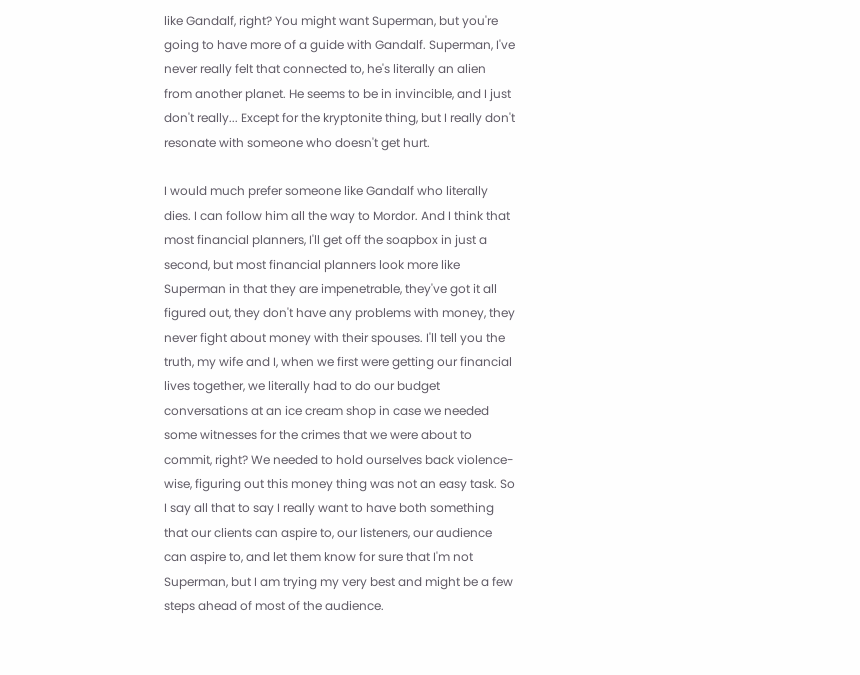like Gandalf, right? You might want Superman, but you're going to have more of a guide with Gandalf. Superman, I've never really felt that connected to, he's literally an alien from another planet. He seems to be in invincible, and I just don't really... Except for the kryptonite thing, but I really don't resonate with someone who doesn't get hurt.

I would much prefer someone like Gandalf who literally dies. I can follow him all the way to Mordor. And I think that most financial planners, I'll get off the soapbox in just a second, but most financial planners look more like Superman in that they are impenetrable, they've got it all figured out, they don't have any problems with money, they never fight about money with their spouses. I'll tell you the truth, my wife and I, when we first were getting our financial lives together, we literally had to do our budget conversations at an ice cream shop in case we needed some witnesses for the crimes that we were about to commit, right? We needed to hold ourselves back violence-wise, figuring out this money thing was not an easy task. So I say all that to say I really want to have both something that our clients can aspire to, our listeners, our audience can aspire to, and let them know for sure that I'm not Superman, but I am trying my very best and might be a few steps ahead of most of the audience.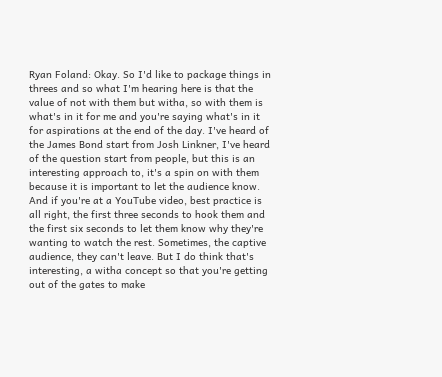Ryan Foland: Okay. So I'd like to package things in threes and so what I'm hearing here is that the value of not with them but witha, so with them is what's in it for me and you're saying what's in it for aspirations at the end of the day. I've heard of the James Bond start from Josh Linkner, I've heard of the question start from people, but this is an interesting approach to, it's a spin on with them because it is important to let the audience know. And if you're at a YouTube video, best practice is all right, the first three seconds to hook them and the first six seconds to let them know why they're wanting to watch the rest. Sometimes, the captive audience, they can't leave. But I do think that's interesting, a witha concept so that you're getting out of the gates to make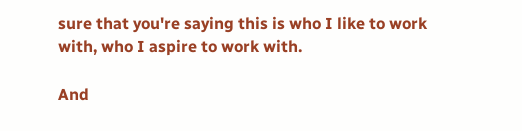sure that you're saying this is who I like to work with, who I aspire to work with.

And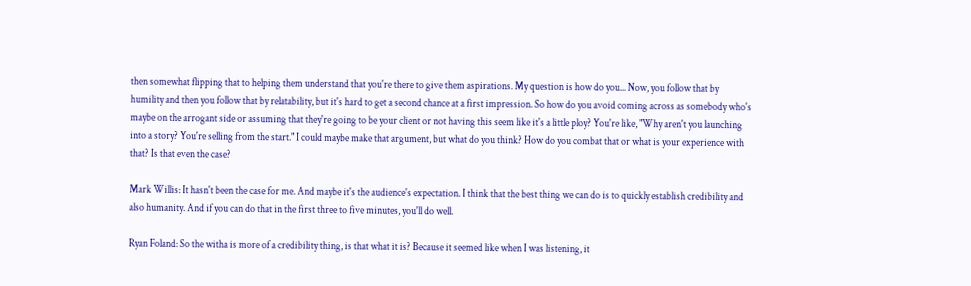then somewhat flipping that to helping them understand that you're there to give them aspirations. My question is how do you... Now, you follow that by humility and then you follow that by relatability, but it's hard to get a second chance at a first impression. So how do you avoid coming across as somebody who's maybe on the arrogant side or assuming that they're going to be your client or not having this seem like it's a little ploy? You're like, "Why aren't you launching into a story? You're selling from the start." I could maybe make that argument, but what do you think? How do you combat that or what is your experience with that? Is that even the case?

Mark Willis: It hasn't been the case for me. And maybe it's the audience's expectation. I think that the best thing we can do is to quickly establish credibility and also humanity. And if you can do that in the first three to five minutes, you'll do well.

Ryan Foland: So the witha is more of a credibility thing, is that what it is? Because it seemed like when I was listening, it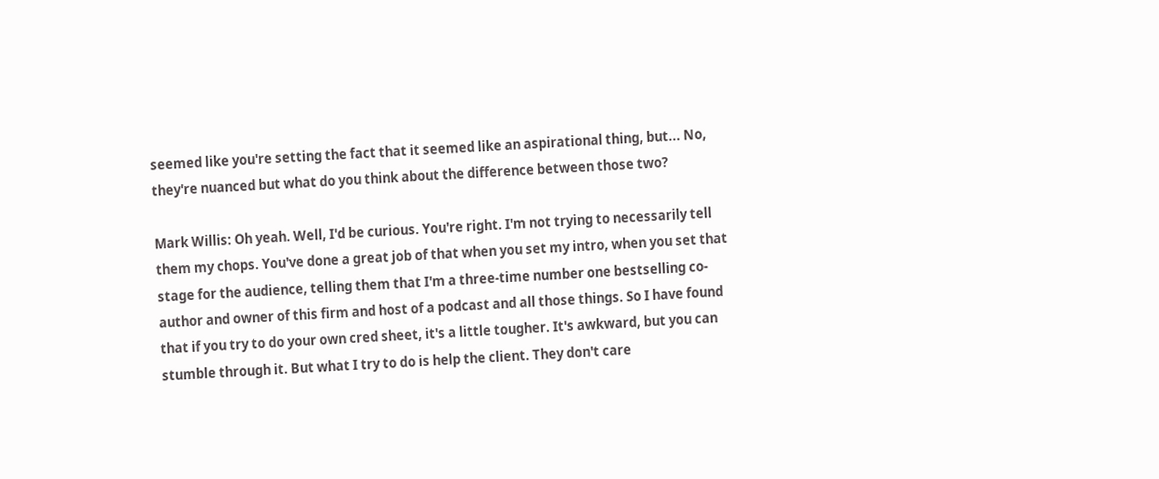seemed like you're setting the fact that it seemed like an aspirational thing, but... No, they're nuanced but what do you think about the difference between those two?

Mark Willis: Oh yeah. Well, I'd be curious. You're right. I'm not trying to necessarily tell them my chops. You've done a great job of that when you set my intro, when you set that stage for the audience, telling them that I'm a three-time number one bestselling co-author and owner of this firm and host of a podcast and all those things. So I have found that if you try to do your own cred sheet, it's a little tougher. It's awkward, but you can stumble through it. But what I try to do is help the client. They don't care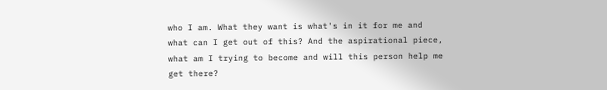who I am. What they want is what's in it for me and what can I get out of this? And the aspirational piece, what am I trying to become and will this person help me get there?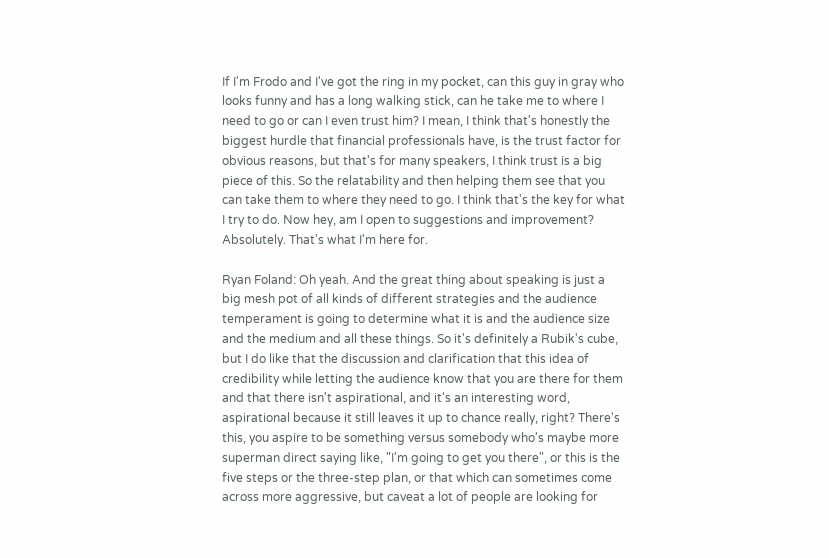If I'm Frodo and I've got the ring in my pocket, can this guy in gray who looks funny and has a long walking stick, can he take me to where I need to go or can I even trust him? I mean, I think that's honestly the biggest hurdle that financial professionals have, is the trust factor for obvious reasons, but that's for many speakers, I think trust is a big piece of this. So the relatability and then helping them see that you can take them to where they need to go. I think that's the key for what I try to do. Now hey, am I open to suggestions and improvement? Absolutely. That's what I'm here for.

Ryan Foland: Oh yeah. And the great thing about speaking is just a big mesh pot of all kinds of different strategies and the audience temperament is going to determine what it is and the audience size and the medium and all these things. So it's definitely a Rubik's cube, but I do like that the discussion and clarification that this idea of credibility while letting the audience know that you are there for them and that there isn't aspirational, and it's an interesting word, aspirational because it still leaves it up to chance really, right? There's this, you aspire to be something versus somebody who's maybe more superman direct saying like, "I'm going to get you there", or this is the five steps or the three-step plan, or that which can sometimes come across more aggressive, but caveat a lot of people are looking for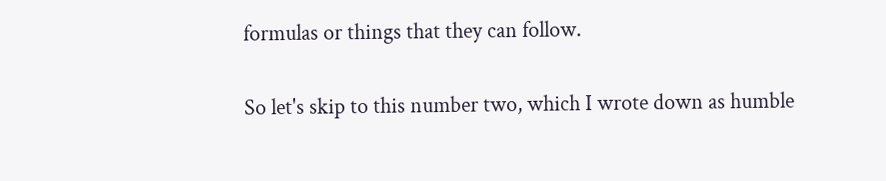formulas or things that they can follow.

So let's skip to this number two, which I wrote down as humble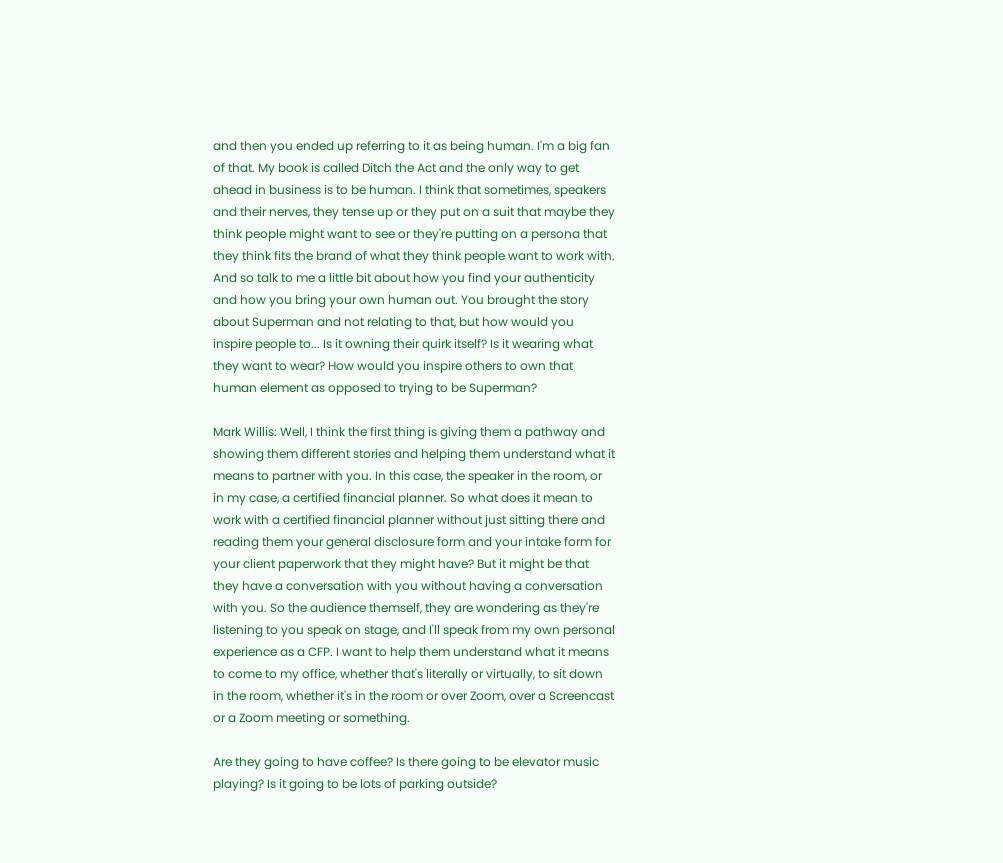and then you ended up referring to it as being human. I'm a big fan of that. My book is called Ditch the Act and the only way to get ahead in business is to be human. I think that sometimes, speakers and their nerves, they tense up or they put on a suit that maybe they think people might want to see or they're putting on a persona that they think fits the brand of what they think people want to work with. And so talk to me a little bit about how you find your authenticity and how you bring your own human out. You brought the story about Superman and not relating to that, but how would you inspire people to... Is it owning their quirk itself? Is it wearing what they want to wear? How would you inspire others to own that human element as opposed to trying to be Superman?

Mark Willis: Well, I think the first thing is giving them a pathway and showing them different stories and helping them understand what it means to partner with you. In this case, the speaker in the room, or in my case, a certified financial planner. So what does it mean to work with a certified financial planner without just sitting there and reading them your general disclosure form and your intake form for your client paperwork that they might have? But it might be that they have a conversation with you without having a conversation with you. So the audience themself, they are wondering as they're listening to you speak on stage, and I'll speak from my own personal experience as a CFP. I want to help them understand what it means to come to my office, whether that's literally or virtually, to sit down in the room, whether it's in the room or over Zoom, over a Screencast or a Zoom meeting or something.

Are they going to have coffee? Is there going to be elevator music playing? Is it going to be lots of parking outside?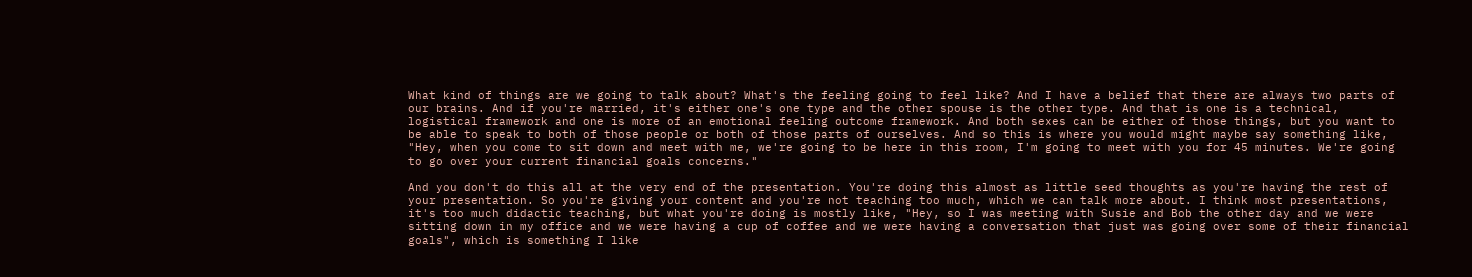What kind of things are we going to talk about? What's the feeling going to feel like? And I have a belief that there are always two parts of our brains. And if you're married, it's either one's one type and the other spouse is the other type. And that is one is a technical, logistical framework and one is more of an emotional feeling outcome framework. And both sexes can be either of those things, but you want to be able to speak to both of those people or both of those parts of ourselves. And so this is where you would might maybe say something like, "Hey, when you come to sit down and meet with me, we're going to be here in this room, I'm going to meet with you for 45 minutes. We're going to go over your current financial goals concerns."

And you don't do this all at the very end of the presentation. You're doing this almost as little seed thoughts as you're having the rest of your presentation. So you're giving your content and you're not teaching too much, which we can talk more about. I think most presentations, it's too much didactic teaching, but what you're doing is mostly like, "Hey, so I was meeting with Susie and Bob the other day and we were sitting down in my office and we were having a cup of coffee and we were having a conversation that just was going over some of their financial goals", which is something I like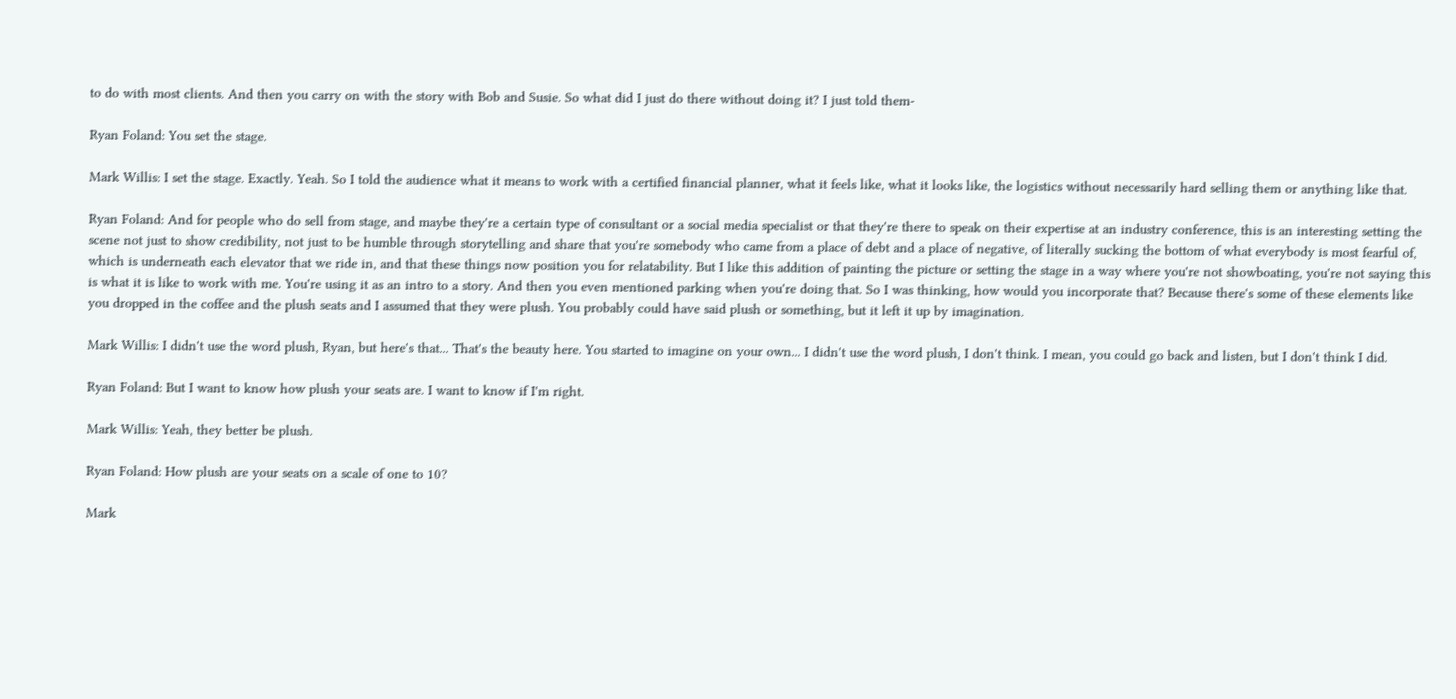to do with most clients. And then you carry on with the story with Bob and Susie. So what did I just do there without doing it? I just told them-

Ryan Foland: You set the stage.

Mark Willis: I set the stage. Exactly. Yeah. So I told the audience what it means to work with a certified financial planner, what it feels like, what it looks like, the logistics without necessarily hard selling them or anything like that.

Ryan Foland: And for people who do sell from stage, and maybe they're a certain type of consultant or a social media specialist or that they're there to speak on their expertise at an industry conference, this is an interesting setting the scene not just to show credibility, not just to be humble through storytelling and share that you're somebody who came from a place of debt and a place of negative, of literally sucking the bottom of what everybody is most fearful of, which is underneath each elevator that we ride in, and that these things now position you for relatability. But I like this addition of painting the picture or setting the stage in a way where you're not showboating, you're not saying this is what it is like to work with me. You're using it as an intro to a story. And then you even mentioned parking when you're doing that. So I was thinking, how would you incorporate that? Because there's some of these elements like you dropped in the coffee and the plush seats and I assumed that they were plush. You probably could have said plush or something, but it left it up by imagination.

Mark Willis: I didn't use the word plush, Ryan, but here's that... That's the beauty here. You started to imagine on your own... I didn't use the word plush, I don't think. I mean, you could go back and listen, but I don't think I did.

Ryan Foland: But I want to know how plush your seats are. I want to know if I'm right.

Mark Willis: Yeah, they better be plush.

Ryan Foland: How plush are your seats on a scale of one to 10?

Mark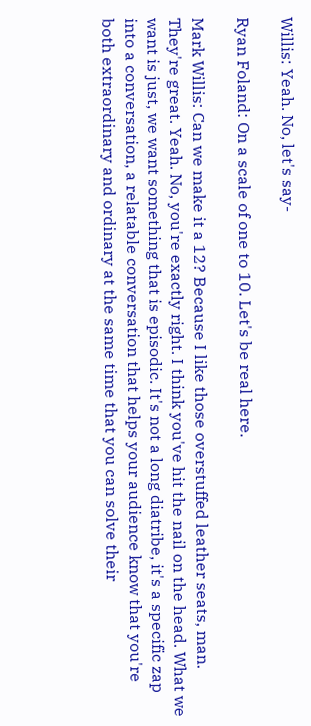Willis: Yeah. No, let's say-

Ryan Foland: On a scale of one to 10. Let's be real here.

Mark Willis: Can we make it a 12? Because I like those overstuffed leather seats, man. They're great. Yeah. No, you're exactly right. I think you've hit the nail on the head. What we want is just, we want something that is episodic. It's not a long diatribe, it's a specific zap into a conversation, a relatable conversation that helps your audience know that you're both extraordinary and ordinary at the same time that you can solve their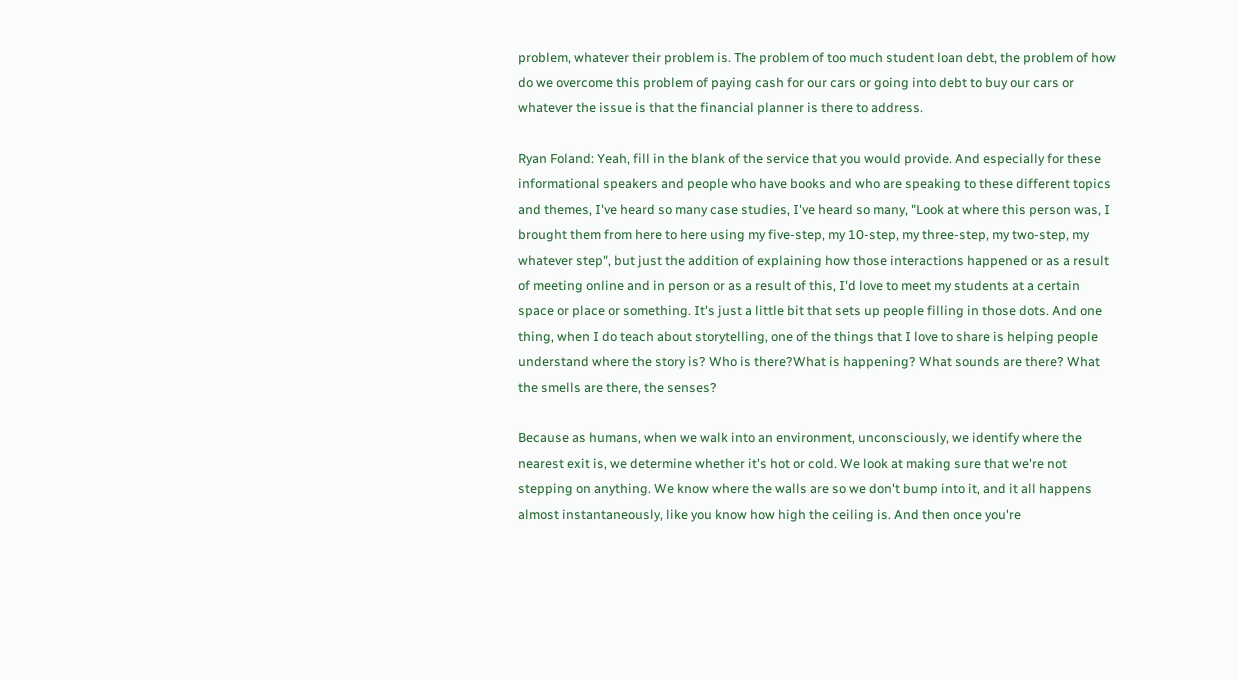problem, whatever their problem is. The problem of too much student loan debt, the problem of how do we overcome this problem of paying cash for our cars or going into debt to buy our cars or whatever the issue is that the financial planner is there to address.

Ryan Foland: Yeah, fill in the blank of the service that you would provide. And especially for these informational speakers and people who have books and who are speaking to these different topics and themes, I've heard so many case studies, I've heard so many, "Look at where this person was, I brought them from here to here using my five-step, my 10-step, my three-step, my two-step, my whatever step", but just the addition of explaining how those interactions happened or as a result of meeting online and in person or as a result of this, I'd love to meet my students at a certain space or place or something. It's just a little bit that sets up people filling in those dots. And one thing, when I do teach about storytelling, one of the things that I love to share is helping people understand where the story is? Who is there?What is happening? What sounds are there? What the smells are there, the senses?

Because as humans, when we walk into an environment, unconsciously, we identify where the nearest exit is, we determine whether it's hot or cold. We look at making sure that we're not stepping on anything. We know where the walls are so we don't bump into it, and it all happens almost instantaneously, like you know how high the ceiling is. And then once you're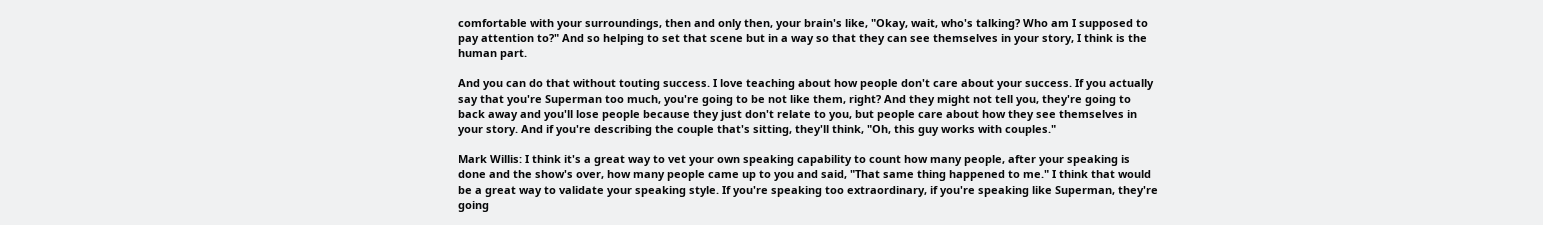comfortable with your surroundings, then and only then, your brain's like, "Okay, wait, who's talking? Who am I supposed to pay attention to?" And so helping to set that scene but in a way so that they can see themselves in your story, I think is the human part.

And you can do that without touting success. I love teaching about how people don't care about your success. If you actually say that you're Superman too much, you're going to be not like them, right? And they might not tell you, they're going to back away and you'll lose people because they just don't relate to you, but people care about how they see themselves in your story. And if you're describing the couple that's sitting, they'll think, "Oh, this guy works with couples."

Mark Willis: I think it's a great way to vet your own speaking capability to count how many people, after your speaking is done and the show's over, how many people came up to you and said, "That same thing happened to me." I think that would be a great way to validate your speaking style. If you're speaking too extraordinary, if you're speaking like Superman, they're going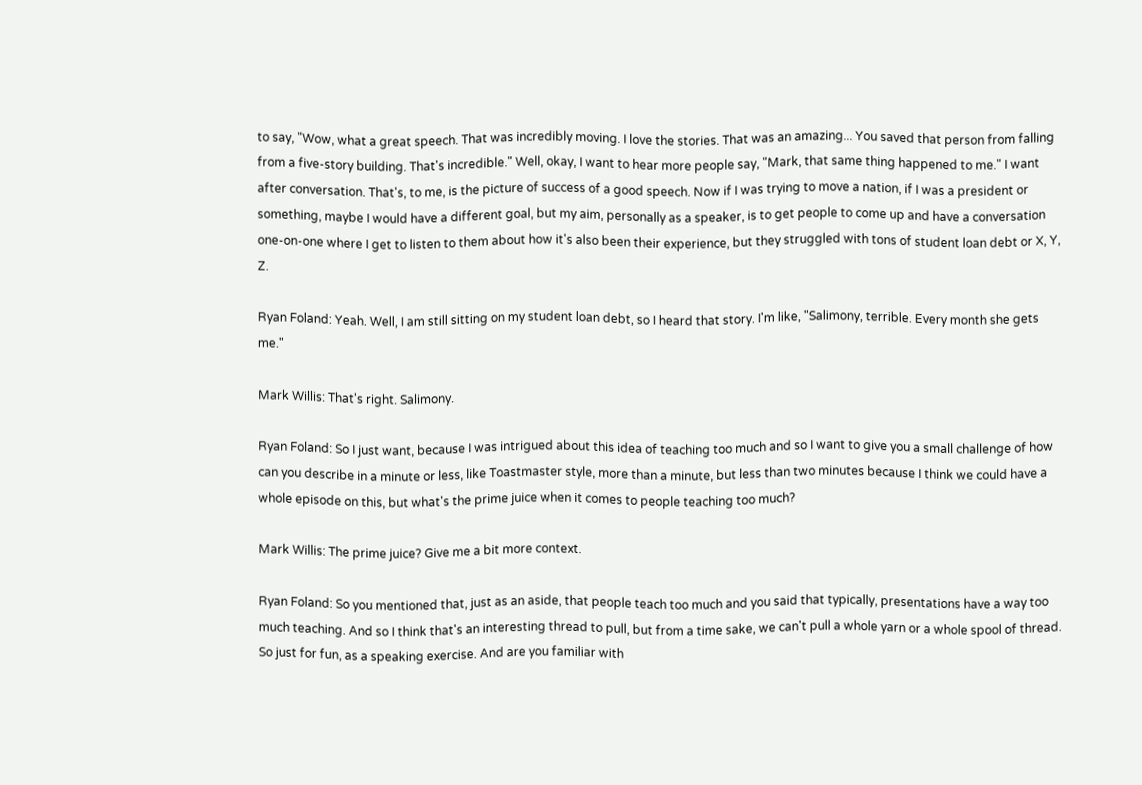to say, "Wow, what a great speech. That was incredibly moving. I love the stories. That was an amazing... You saved that person from falling from a five-story building. That's incredible." Well, okay, I want to hear more people say, "Mark, that same thing happened to me." I want after conversation. That's, to me, is the picture of success of a good speech. Now if I was trying to move a nation, if I was a president or something, maybe I would have a different goal, but my aim, personally as a speaker, is to get people to come up and have a conversation one-on-one where I get to listen to them about how it's also been their experience, but they struggled with tons of student loan debt or X, Y, Z.

Ryan Foland: Yeah. Well, I am still sitting on my student loan debt, so I heard that story. I'm like, "Salimony, terrible. Every month she gets me."

Mark Willis: That's right. Salimony.

Ryan Foland: So I just want, because I was intrigued about this idea of teaching too much and so I want to give you a small challenge of how can you describe in a minute or less, like Toastmaster style, more than a minute, but less than two minutes because I think we could have a whole episode on this, but what's the prime juice when it comes to people teaching too much?

Mark Willis: The prime juice? Give me a bit more context.

Ryan Foland: So you mentioned that, just as an aside, that people teach too much and you said that typically, presentations have a way too much teaching. And so I think that's an interesting thread to pull, but from a time sake, we can't pull a whole yarn or a whole spool of thread. So just for fun, as a speaking exercise. And are you familiar with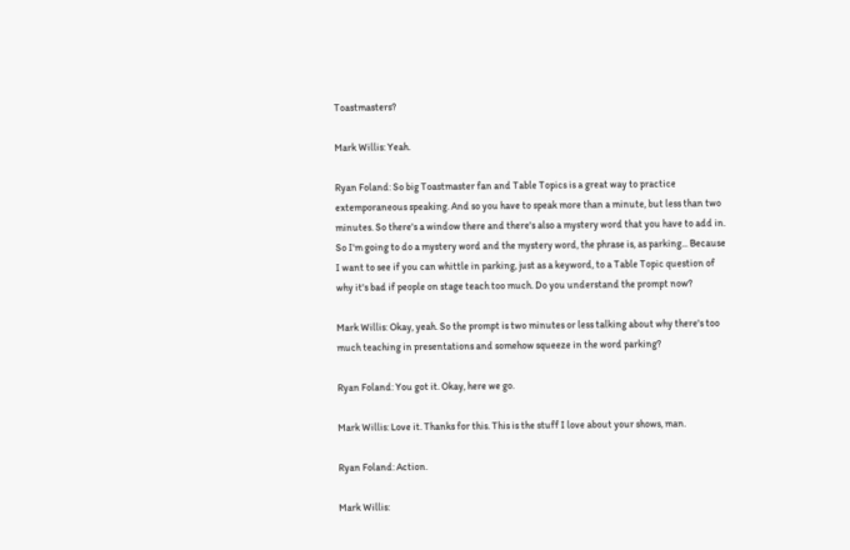Toastmasters?

Mark Willis: Yeah.

Ryan Foland: So big Toastmaster fan and Table Topics is a great way to practice extemporaneous speaking. And so you have to speak more than a minute, but less than two minutes. So there's a window there and there's also a mystery word that you have to add in. So I'm going to do a mystery word and the mystery word, the phrase is, as parking... Because I want to see if you can whittle in parking, just as a keyword, to a Table Topic question of why it's bad if people on stage teach too much. Do you understand the prompt now?

Mark Willis: Okay, yeah. So the prompt is two minutes or less talking about why there's too much teaching in presentations and somehow squeeze in the word parking?

Ryan Foland: You got it. Okay, here we go.

Mark Willis: Love it. Thanks for this. This is the stuff I love about your shows, man.

Ryan Foland: Action.

Mark Willis: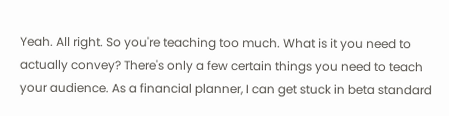Yeah. All right. So you're teaching too much. What is it you need to actually convey? There's only a few certain things you need to teach your audience. As a financial planner, I can get stuck in beta standard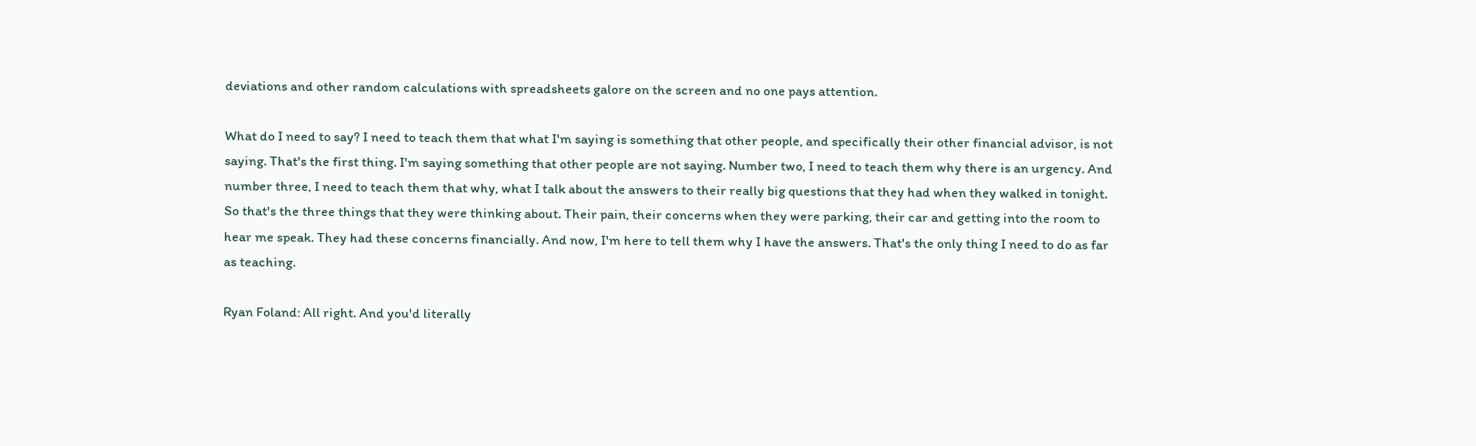deviations and other random calculations with spreadsheets galore on the screen and no one pays attention.

What do I need to say? I need to teach them that what I'm saying is something that other people, and specifically their other financial advisor, is not saying. That's the first thing. I'm saying something that other people are not saying. Number two, I need to teach them why there is an urgency. And number three, I need to teach them that why, what I talk about the answers to their really big questions that they had when they walked in tonight. So that's the three things that they were thinking about. Their pain, their concerns when they were parking, their car and getting into the room to hear me speak. They had these concerns financially. And now, I'm here to tell them why I have the answers. That's the only thing I need to do as far as teaching.

Ryan Foland: All right. And you'd literally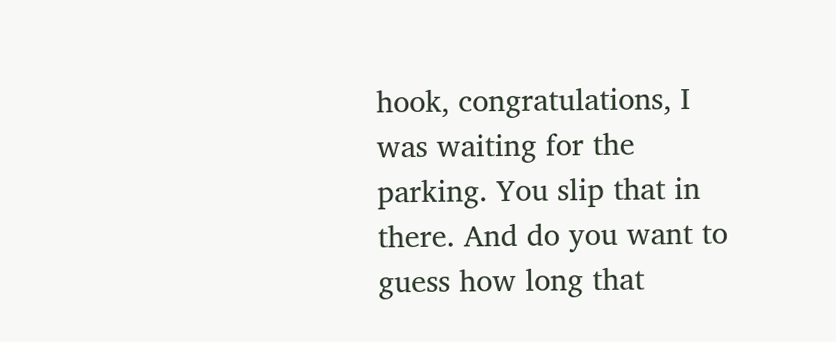hook, congratulations, I was waiting for the parking. You slip that in there. And do you want to guess how long that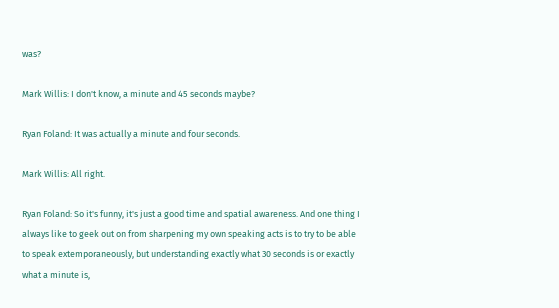was?

Mark Willis: I don't know, a minute and 45 seconds maybe?

Ryan Foland: It was actually a minute and four seconds.

Mark Willis: All right.

Ryan Foland: So it's funny, it's just a good time and spatial awareness. And one thing I always like to geek out on from sharpening my own speaking acts is to try to be able to speak extemporaneously, but understanding exactly what 30 seconds is or exactly what a minute is,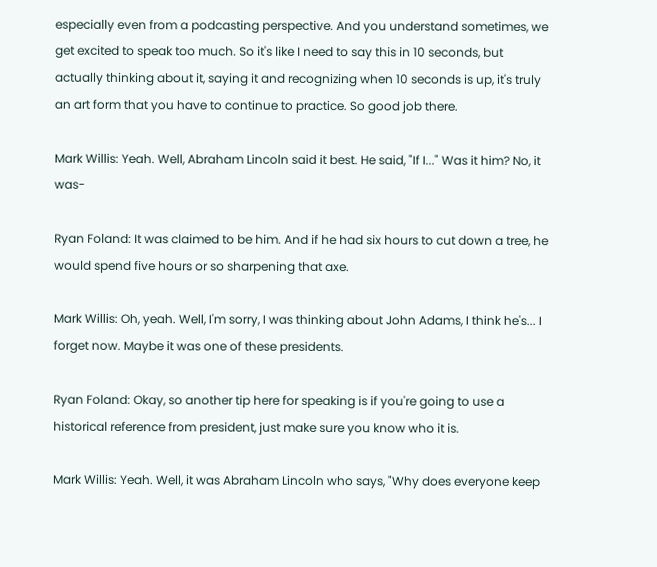especially even from a podcasting perspective. And you understand sometimes, we get excited to speak too much. So it's like I need to say this in 10 seconds, but actually thinking about it, saying it and recognizing when 10 seconds is up, it's truly an art form that you have to continue to practice. So good job there.

Mark Willis: Yeah. Well, Abraham Lincoln said it best. He said, "If I..." Was it him? No, it was-

Ryan Foland: It was claimed to be him. And if he had six hours to cut down a tree, he would spend five hours or so sharpening that axe.

Mark Willis: Oh, yeah. Well, I'm sorry, I was thinking about John Adams, I think he's... I forget now. Maybe it was one of these presidents.

Ryan Foland: Okay, so another tip here for speaking is if you're going to use a historical reference from president, just make sure you know who it is.

Mark Willis: Yeah. Well, it was Abraham Lincoln who says, "Why does everyone keep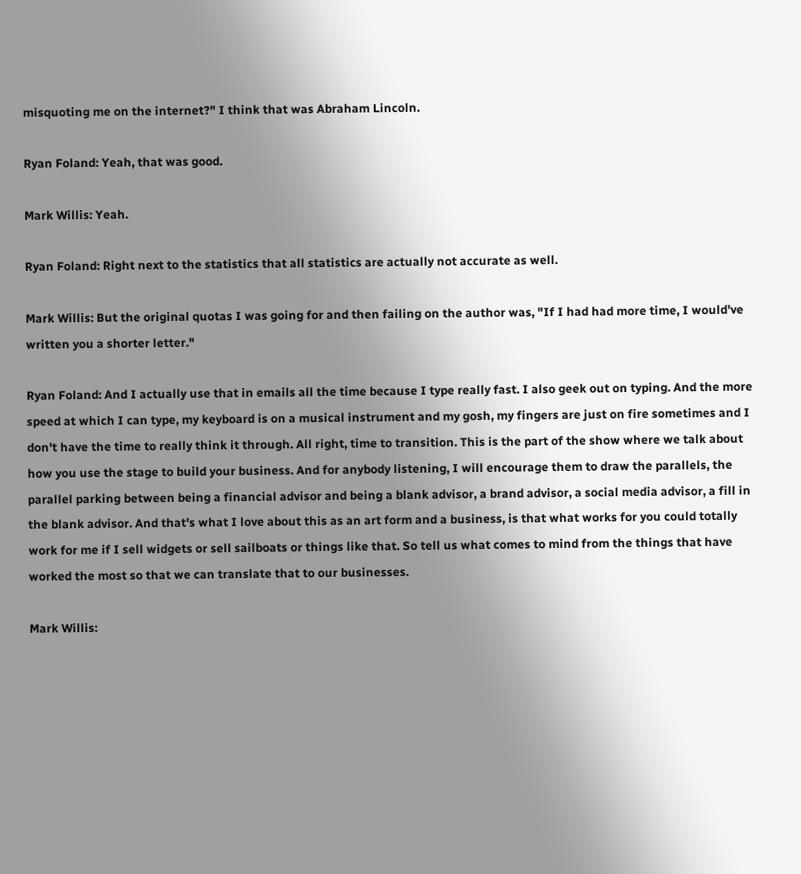misquoting me on the internet?" I think that was Abraham Lincoln.

Ryan Foland: Yeah, that was good.

Mark Willis: Yeah.

Ryan Foland: Right next to the statistics that all statistics are actually not accurate as well.

Mark Willis: But the original quotas I was going for and then failing on the author was, "If I had had more time, I would've written you a shorter letter."

Ryan Foland: And I actually use that in emails all the time because I type really fast. I also geek out on typing. And the more speed at which I can type, my keyboard is on a musical instrument and my gosh, my fingers are just on fire sometimes and I don't have the time to really think it through. All right, time to transition. This is the part of the show where we talk about how you use the stage to build your business. And for anybody listening, I will encourage them to draw the parallels, the parallel parking between being a financial advisor and being a blank advisor, a brand advisor, a social media advisor, a fill in the blank advisor. And that's what I love about this as an art form and a business, is that what works for you could totally work for me if I sell widgets or sell sailboats or things like that. So tell us what comes to mind from the things that have worked the most so that we can translate that to our businesses.

Mark Willis: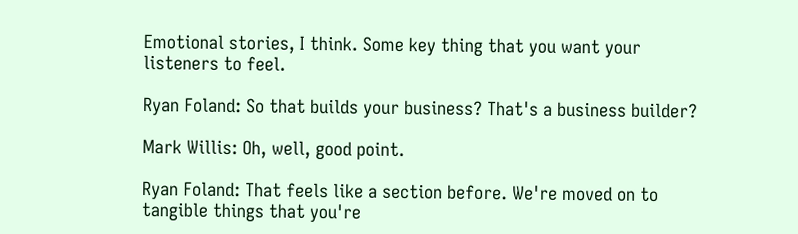Emotional stories, I think. Some key thing that you want your listeners to feel.

Ryan Foland: So that builds your business? That's a business builder?

Mark Willis: Oh, well, good point.

Ryan Foland: That feels like a section before. We're moved on to tangible things that you're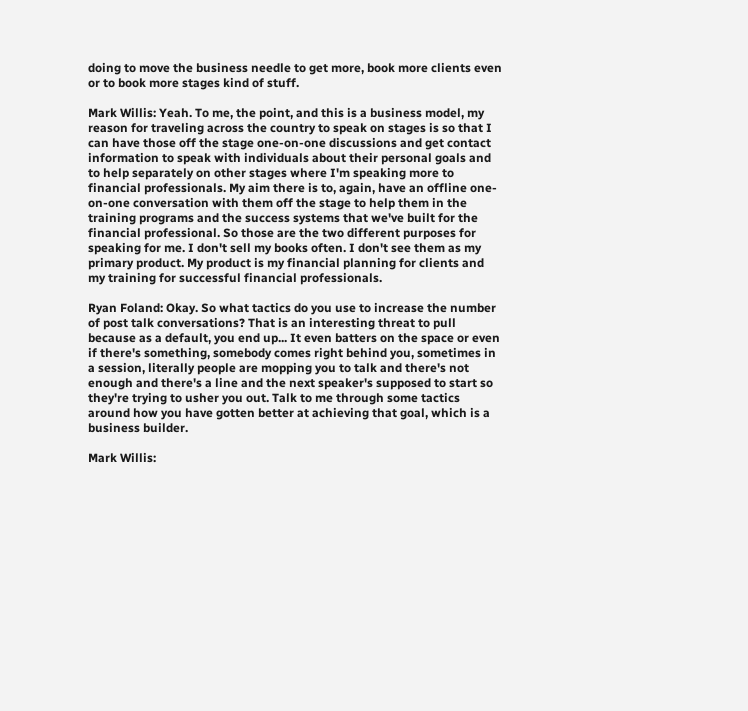doing to move the business needle to get more, book more clients even or to book more stages kind of stuff.

Mark Willis: Yeah. To me, the point, and this is a business model, my reason for traveling across the country to speak on stages is so that I can have those off the stage one-on-one discussions and get contact information to speak with individuals about their personal goals and to help separately on other stages where I'm speaking more to financial professionals. My aim there is to, again, have an offline one-on-one conversation with them off the stage to help them in the training programs and the success systems that we've built for the financial professional. So those are the two different purposes for speaking for me. I don't sell my books often. I don't see them as my primary product. My product is my financial planning for clients and my training for successful financial professionals.

Ryan Foland: Okay. So what tactics do you use to increase the number of post talk conversations? That is an interesting threat to pull because as a default, you end up... It even batters on the space or even if there's something, somebody comes right behind you, sometimes in a session, literally people are mopping you to talk and there's not enough and there's a line and the next speaker's supposed to start so they're trying to usher you out. Talk to me through some tactics around how you have gotten better at achieving that goal, which is a business builder.

Mark Willis: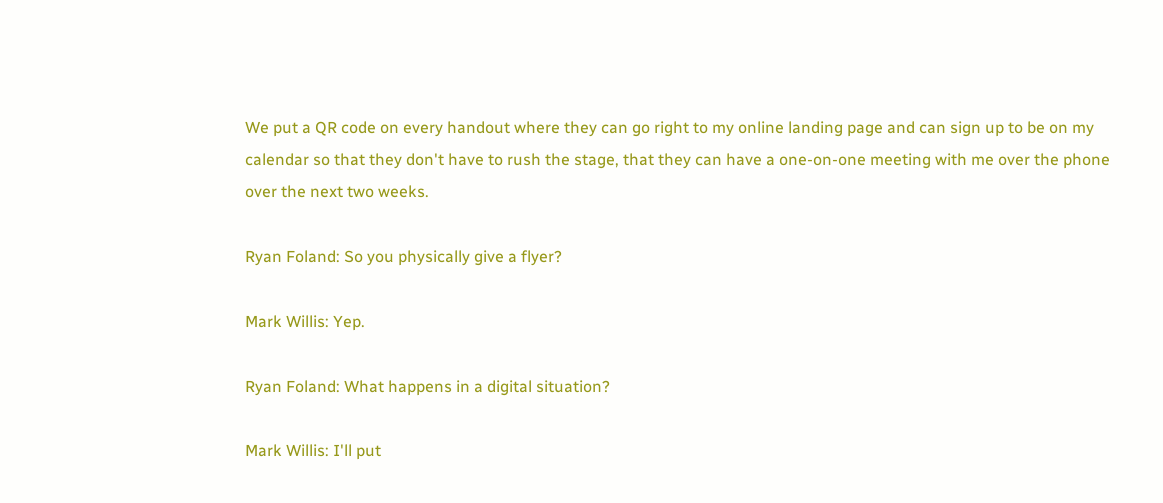We put a QR code on every handout where they can go right to my online landing page and can sign up to be on my calendar so that they don't have to rush the stage, that they can have a one-on-one meeting with me over the phone over the next two weeks.

Ryan Foland: So you physically give a flyer?

Mark Willis: Yep.

Ryan Foland: What happens in a digital situation?

Mark Willis: I'll put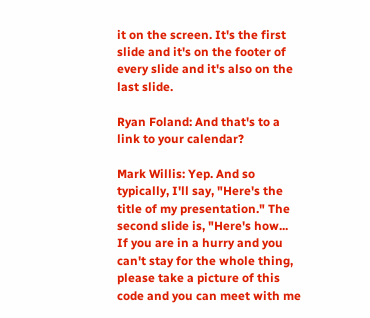it on the screen. It's the first slide and it's on the footer of every slide and it's also on the last slide.

Ryan Foland: And that's to a link to your calendar?

Mark Willis: Yep. And so typically, I'll say, "Here's the title of my presentation." The second slide is, "Here's how... If you are in a hurry and you can't stay for the whole thing, please take a picture of this code and you can meet with me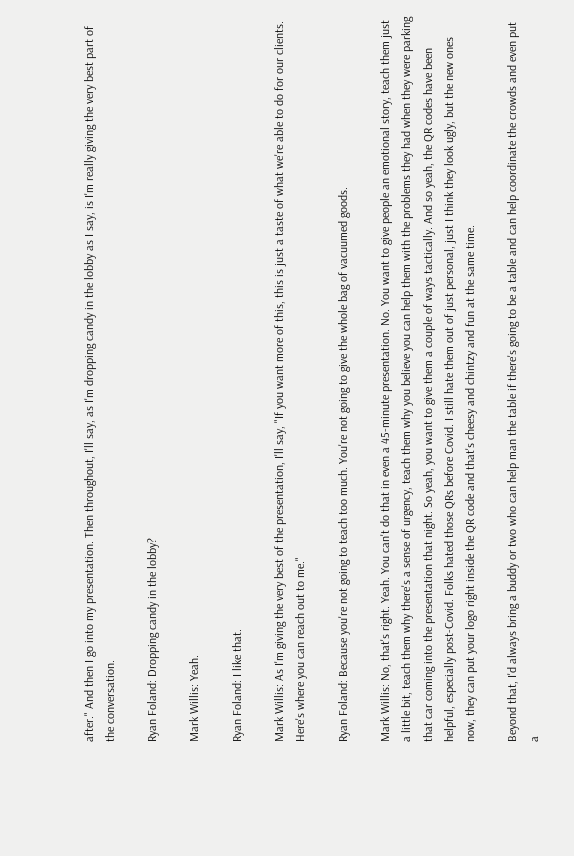after." And then I go into my presentation. Then throughout, I'll say, as I'm dropping candy in the lobby as I say, is I'm really giving the very best part of the conversation.

Ryan Foland: Dropping candy in the lobby?

Mark Willis: Yeah.

Ryan Foland: I like that.

Mark Willis: As I'm giving the very best of the presentation, I'll say, "If you want more of this, this is just a taste of what we're able to do for our clients. Here's where you can reach out to me."

Ryan Foland: Because you're not going to teach too much. You're not going to give the whole bag of vacuumed goods.

Mark Willis: No, that's right. Yeah. You can't do that in even a 45-minute presentation. No. You want to give people an emotional story, teach them just a little bit, teach them why there's a sense of urgency, teach them why you believe you can help them with the problems they had when they were parking that car coming into the presentation that night. So yeah, you want to give them a couple of ways tactically. And so yeah, the QR codes have been helpful, especially post-Covid. Folks hated those QRs before Covid. I still hate them out of just personal, just I think they look ugly, but the new ones now, they can put your logo right inside the QR code and that's cheesy and chintzy and fun at the same time.

Beyond that, I'd always bring a buddy or two who can help man the table if there's going to be a table and can help coordinate the crowds and even put a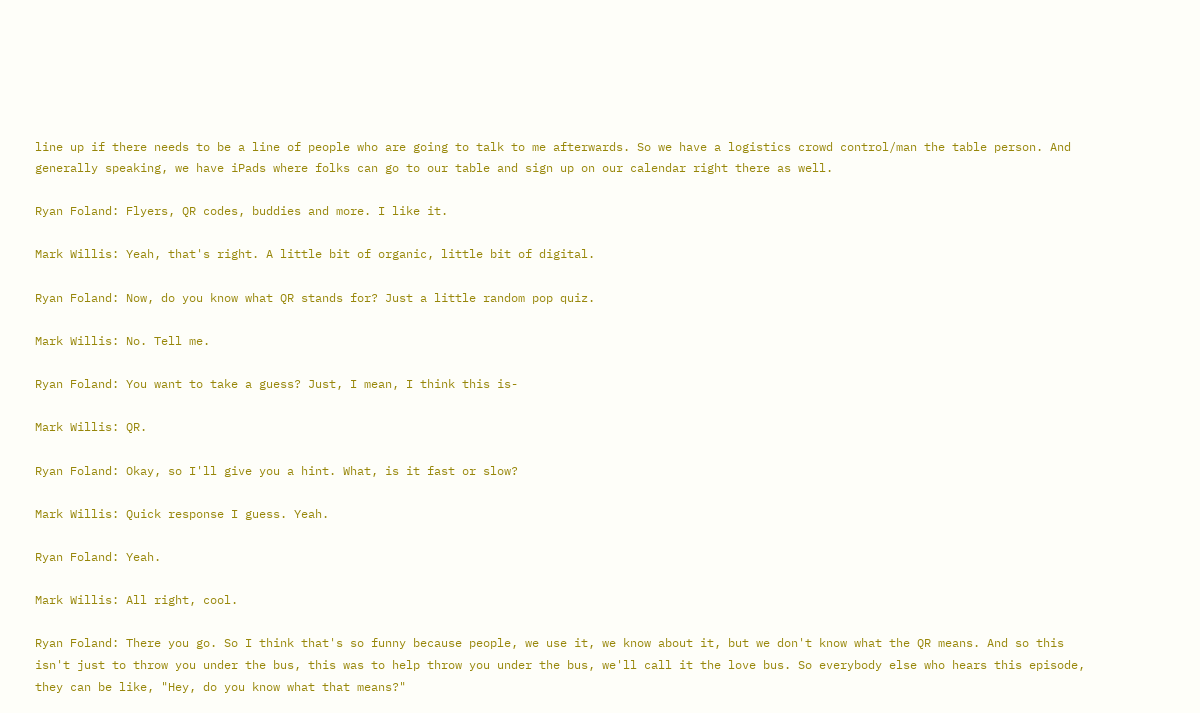line up if there needs to be a line of people who are going to talk to me afterwards. So we have a logistics crowd control/man the table person. And generally speaking, we have iPads where folks can go to our table and sign up on our calendar right there as well.

Ryan Foland: Flyers, QR codes, buddies and more. I like it.

Mark Willis: Yeah, that's right. A little bit of organic, little bit of digital.

Ryan Foland: Now, do you know what QR stands for? Just a little random pop quiz.

Mark Willis: No. Tell me.

Ryan Foland: You want to take a guess? Just, I mean, I think this is-

Mark Willis: QR.

Ryan Foland: Okay, so I'll give you a hint. What, is it fast or slow?

Mark Willis: Quick response I guess. Yeah.

Ryan Foland: Yeah.

Mark Willis: All right, cool.

Ryan Foland: There you go. So I think that's so funny because people, we use it, we know about it, but we don't know what the QR means. And so this isn't just to throw you under the bus, this was to help throw you under the bus, we'll call it the love bus. So everybody else who hears this episode, they can be like, "Hey, do you know what that means?"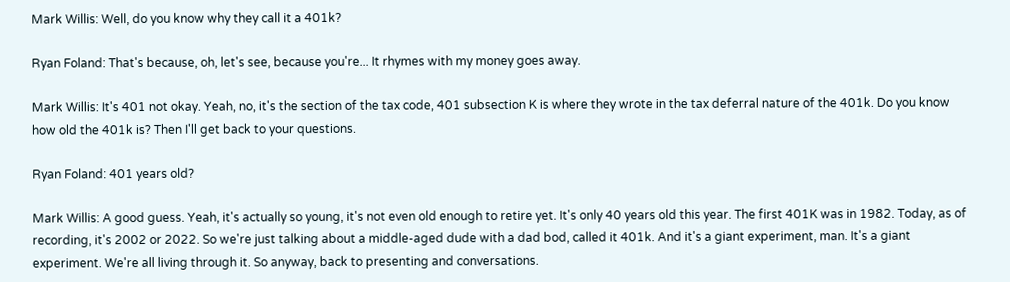Mark Willis: Well, do you know why they call it a 401k?

Ryan Foland: That's because, oh, let's see, because you're... It rhymes with my money goes away.

Mark Willis: It's 401 not okay. Yeah, no, it's the section of the tax code, 401 subsection K is where they wrote in the tax deferral nature of the 401k. Do you know how old the 401k is? Then I'll get back to your questions.

Ryan Foland: 401 years old?

Mark Willis: A good guess. Yeah, it's actually so young, it's not even old enough to retire yet. It's only 40 years old this year. The first 401K was in 1982. Today, as of recording, it's 2002 or 2022. So we're just talking about a middle-aged dude with a dad bod, called it 401k. And it's a giant experiment, man. It's a giant experiment. We're all living through it. So anyway, back to presenting and conversations.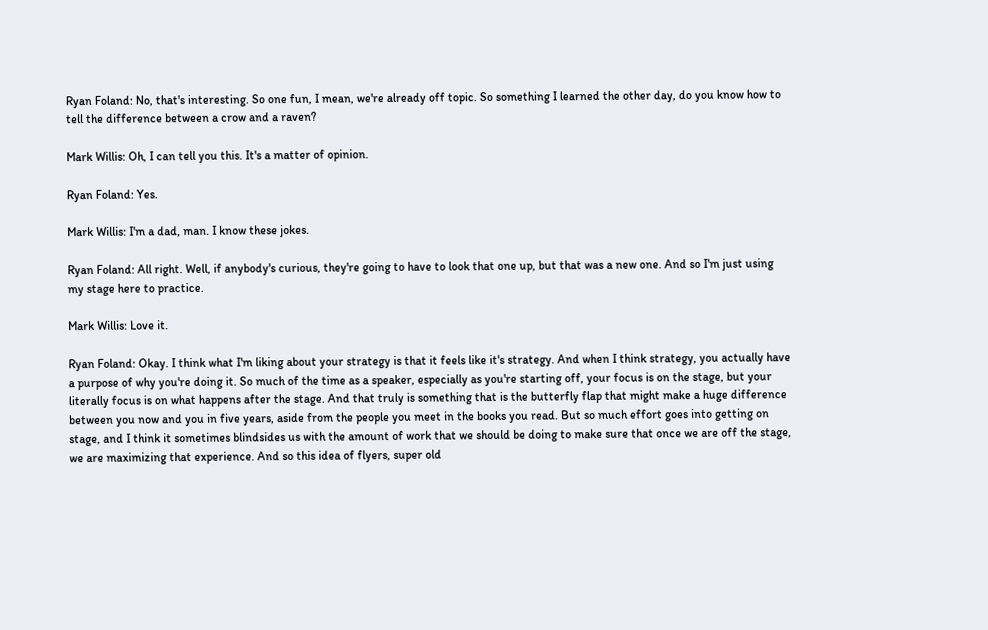Ryan Foland: No, that's interesting. So one fun, I mean, we're already off topic. So something I learned the other day, do you know how to tell the difference between a crow and a raven?

Mark Willis: Oh, I can tell you this. It's a matter of opinion.

Ryan Foland: Yes.

Mark Willis: I'm a dad, man. I know these jokes.

Ryan Foland: All right. Well, if anybody's curious, they're going to have to look that one up, but that was a new one. And so I'm just using my stage here to practice.

Mark Willis: Love it.

Ryan Foland: Okay. I think what I'm liking about your strategy is that it feels like it's strategy. And when I think strategy, you actually have a purpose of why you're doing it. So much of the time as a speaker, especially as you're starting off, your focus is on the stage, but your literally focus is on what happens after the stage. And that truly is something that is the butterfly flap that might make a huge difference between you now and you in five years, aside from the people you meet in the books you read. But so much effort goes into getting on stage, and I think it sometimes blindsides us with the amount of work that we should be doing to make sure that once we are off the stage, we are maximizing that experience. And so this idea of flyers, super old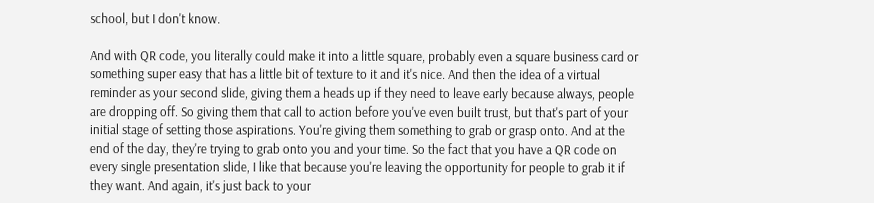school, but I don't know.

And with QR code, you literally could make it into a little square, probably even a square business card or something super easy that has a little bit of texture to it and it's nice. And then the idea of a virtual reminder as your second slide, giving them a heads up if they need to leave early because always, people are dropping off. So giving them that call to action before you've even built trust, but that's part of your initial stage of setting those aspirations. You're giving them something to grab or grasp onto. And at the end of the day, they're trying to grab onto you and your time. So the fact that you have a QR code on every single presentation slide, I like that because you're leaving the opportunity for people to grab it if they want. And again, it's just back to your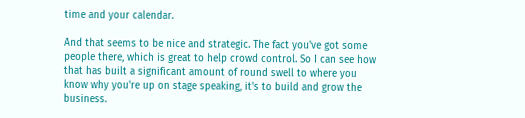time and your calendar.

And that seems to be nice and strategic. The fact you've got some people there, which is great to help crowd control. So I can see how that has built a significant amount of round swell to where you know why you're up on stage speaking, it's to build and grow the business.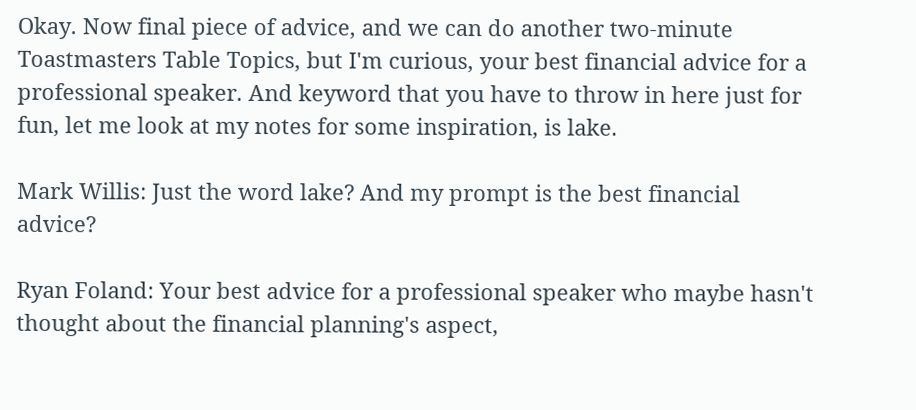Okay. Now final piece of advice, and we can do another two-minute Toastmasters Table Topics, but I'm curious, your best financial advice for a professional speaker. And keyword that you have to throw in here just for fun, let me look at my notes for some inspiration, is lake.

Mark Willis: Just the word lake? And my prompt is the best financial advice?

Ryan Foland: Your best advice for a professional speaker who maybe hasn't thought about the financial planning's aspect,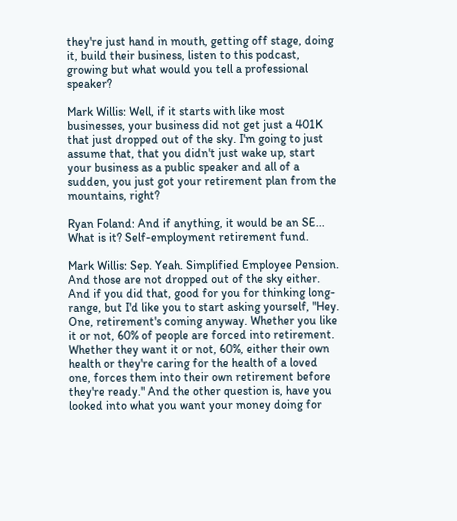they're just hand in mouth, getting off stage, doing it, build their business, listen to this podcast, growing but what would you tell a professional speaker?

Mark Willis: Well, if it starts with like most businesses, your business did not get just a 401K that just dropped out of the sky. I'm going to just assume that, that you didn't just wake up, start your business as a public speaker and all of a sudden, you just got your retirement plan from the mountains, right?

Ryan Foland: And if anything, it would be an SE... What is it? Self-employment retirement fund.

Mark Willis: Sep. Yeah. Simplified Employee Pension. And those are not dropped out of the sky either. And if you did that, good for you for thinking long-range, but I'd like you to start asking yourself, "Hey. One, retirement's coming anyway. Whether you like it or not, 60% of people are forced into retirement. Whether they want it or not, 60%, either their own health or they're caring for the health of a loved one, forces them into their own retirement before they're ready." And the other question is, have you looked into what you want your money doing for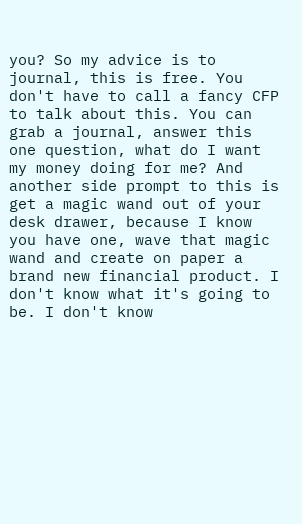you? So my advice is to journal, this is free. You don't have to call a fancy CFP to talk about this. You can grab a journal, answer this one question, what do I want my money doing for me? And another side prompt to this is get a magic wand out of your desk drawer, because I know you have one, wave that magic wand and create on paper a brand new financial product. I don't know what it's going to be. I don't know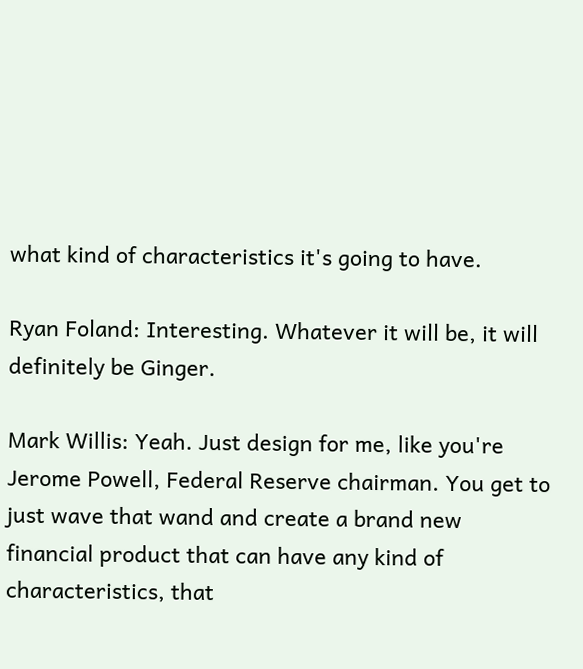what kind of characteristics it's going to have.

Ryan Foland: Interesting. Whatever it will be, it will definitely be Ginger.

Mark Willis: Yeah. Just design for me, like you're Jerome Powell, Federal Reserve chairman. You get to just wave that wand and create a brand new financial product that can have any kind of characteristics, that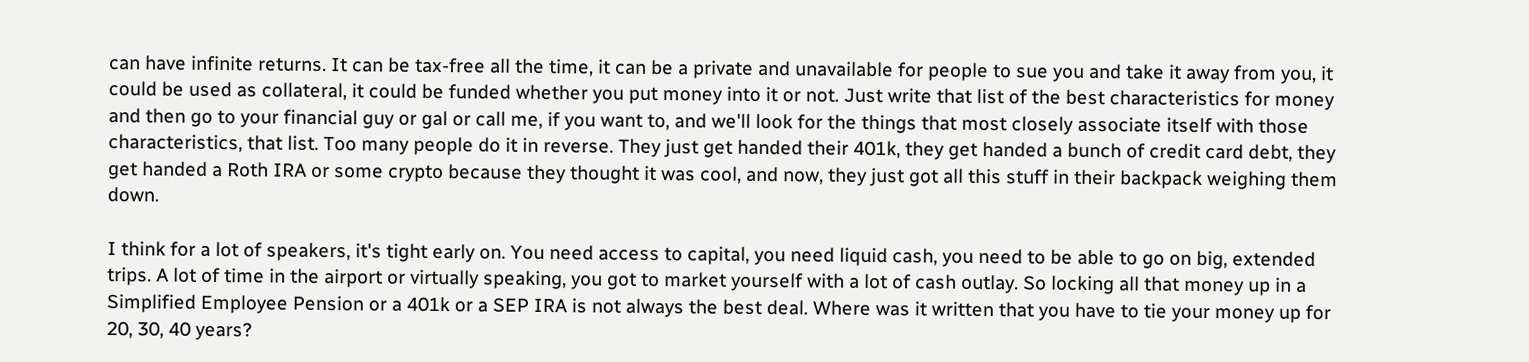can have infinite returns. It can be tax-free all the time, it can be a private and unavailable for people to sue you and take it away from you, it could be used as collateral, it could be funded whether you put money into it or not. Just write that list of the best characteristics for money and then go to your financial guy or gal or call me, if you want to, and we'll look for the things that most closely associate itself with those characteristics, that list. Too many people do it in reverse. They just get handed their 401k, they get handed a bunch of credit card debt, they get handed a Roth IRA or some crypto because they thought it was cool, and now, they just got all this stuff in their backpack weighing them down.

I think for a lot of speakers, it's tight early on. You need access to capital, you need liquid cash, you need to be able to go on big, extended trips. A lot of time in the airport or virtually speaking, you got to market yourself with a lot of cash outlay. So locking all that money up in a Simplified Employee Pension or a 401k or a SEP IRA is not always the best deal. Where was it written that you have to tie your money up for 20, 30, 40 years?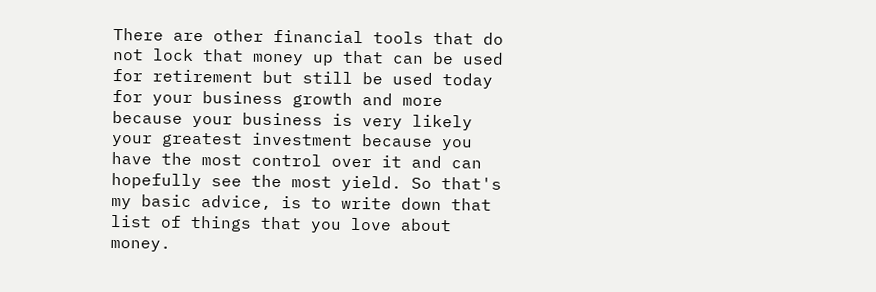There are other financial tools that do not lock that money up that can be used for retirement but still be used today for your business growth and more because your business is very likely your greatest investment because you have the most control over it and can hopefully see the most yield. So that's my basic advice, is to write down that list of things that you love about money.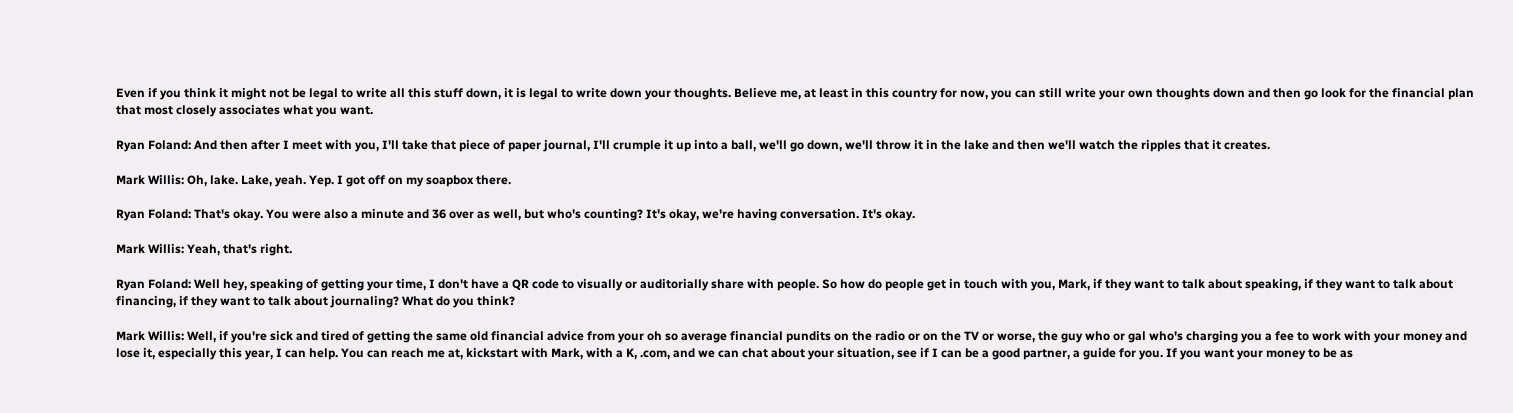Even if you think it might not be legal to write all this stuff down, it is legal to write down your thoughts. Believe me, at least in this country for now, you can still write your own thoughts down and then go look for the financial plan that most closely associates what you want.

Ryan Foland: And then after I meet with you, I'll take that piece of paper journal, I'll crumple it up into a ball, we'll go down, we'll throw it in the lake and then we'll watch the ripples that it creates.

Mark Willis: Oh, lake. Lake, yeah. Yep. I got off on my soapbox there.

Ryan Foland: That's okay. You were also a minute and 36 over as well, but who's counting? It's okay, we're having conversation. It's okay.

Mark Willis: Yeah, that's right.

Ryan Foland: Well hey, speaking of getting your time, I don't have a QR code to visually or auditorially share with people. So how do people get in touch with you, Mark, if they want to talk about speaking, if they want to talk about financing, if they want to talk about journaling? What do you think?

Mark Willis: Well, if you're sick and tired of getting the same old financial advice from your oh so average financial pundits on the radio or on the TV or worse, the guy who or gal who's charging you a fee to work with your money and lose it, especially this year, I can help. You can reach me at, kickstart with Mark, with a K, .com, and we can chat about your situation, see if I can be a good partner, a guide for you. If you want your money to be as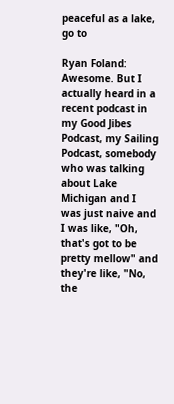peaceful as a lake, go to

Ryan Foland: Awesome. But I actually heard in a recent podcast in my Good Jibes Podcast, my Sailing Podcast, somebody who was talking about Lake Michigan and I was just naive and I was like, "Oh, that's got to be pretty mellow" and they're like, "No, the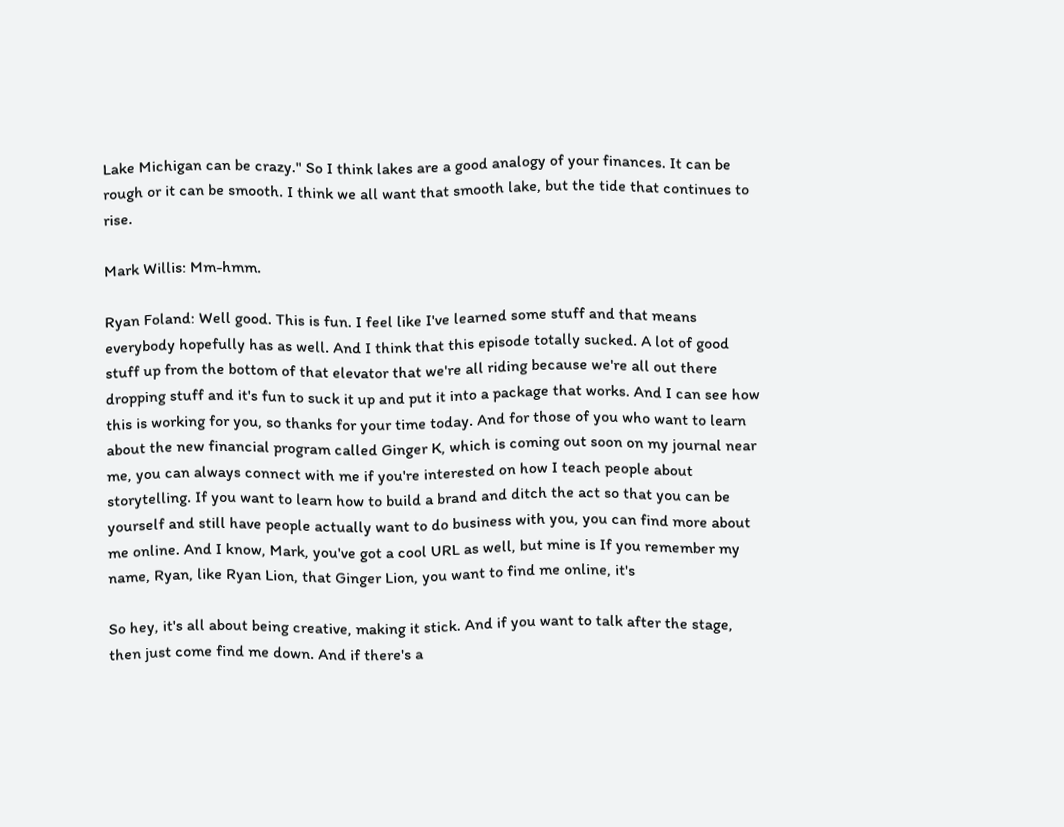Lake Michigan can be crazy." So I think lakes are a good analogy of your finances. It can be rough or it can be smooth. I think we all want that smooth lake, but the tide that continues to rise.

Mark Willis: Mm-hmm.

Ryan Foland: Well good. This is fun. I feel like I've learned some stuff and that means everybody hopefully has as well. And I think that this episode totally sucked. A lot of good stuff up from the bottom of that elevator that we're all riding because we're all out there dropping stuff and it's fun to suck it up and put it into a package that works. And I can see how this is working for you, so thanks for your time today. And for those of you who want to learn about the new financial program called Ginger K, which is coming out soon on my journal near me, you can always connect with me if you're interested on how I teach people about storytelling. If you want to learn how to build a brand and ditch the act so that you can be yourself and still have people actually want to do business with you, you can find more about me online. And I know, Mark, you've got a cool URL as well, but mine is If you remember my name, Ryan, like Ryan Lion, that Ginger Lion, you want to find me online, it's

So hey, it's all about being creative, making it stick. And if you want to talk after the stage, then just come find me down. And if there's a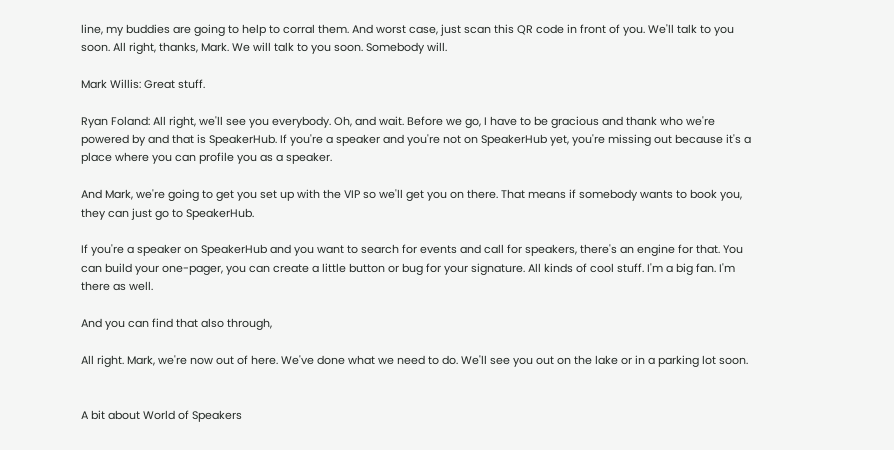line, my buddies are going to help to corral them. And worst case, just scan this QR code in front of you. We'll talk to you soon. All right, thanks, Mark. We will talk to you soon. Somebody will.

Mark Willis: Great stuff.

Ryan Foland: All right, we'll see you everybody. Oh, and wait. Before we go, I have to be gracious and thank who we're powered by and that is SpeakerHub. If you're a speaker and you're not on SpeakerHub yet, you're missing out because it's a place where you can profile you as a speaker.

And Mark, we're going to get you set up with the VIP so we'll get you on there. That means if somebody wants to book you, they can just go to SpeakerHub.

If you're a speaker on SpeakerHub and you want to search for events and call for speakers, there's an engine for that. You can build your one-pager, you can create a little button or bug for your signature. All kinds of cool stuff. I'm a big fan. I'm there as well.

And you can find that also through,

All right. Mark, we're now out of here. We've done what we need to do. We'll see you out on the lake or in a parking lot soon.


A bit about World of Speakers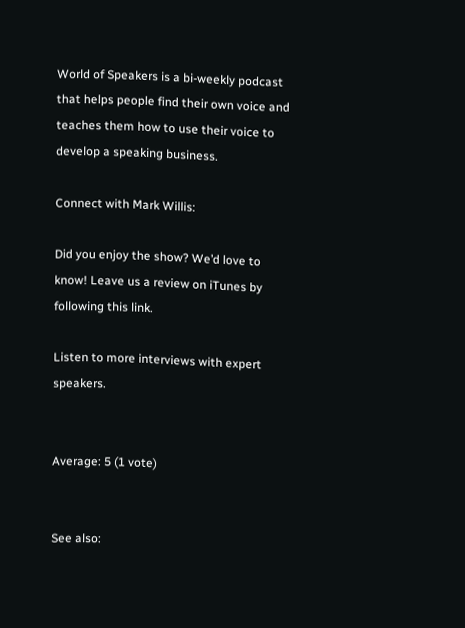World of Speakers is a bi-weekly podcast that helps people find their own voice and teaches them how to use their voice to develop a speaking business.

Connect with Mark Willis:

Did you enjoy the show? We’d love to know! Leave us a review on iTunes by following this link.

Listen to more interviews with expert speakers.


Average: 5 (1 vote)


See also: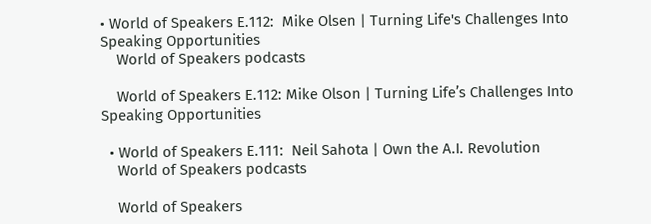• World of Speakers E.112:  Mike Olsen | Turning Life's Challenges Into Speaking Opportunities
    World of Speakers podcasts

    World of Speakers E.112: Mike Olson | Turning Life’s Challenges Into Speaking Opportunities

  • World of Speakers E.111:  Neil Sahota | Own the A.I. Revolution
    World of Speakers podcasts

    World of Speakers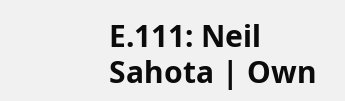E.111: Neil Sahota | Own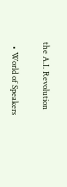the A.I. Revolution

  • World of Speakers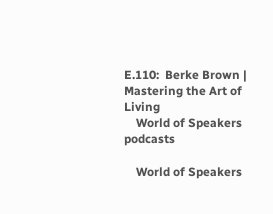E.110:  Berke Brown | Mastering the Art of Living
    World of Speakers podcasts

    World of Speakers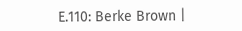E.110: Berke Brown |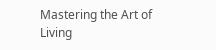Mastering the Art of Living